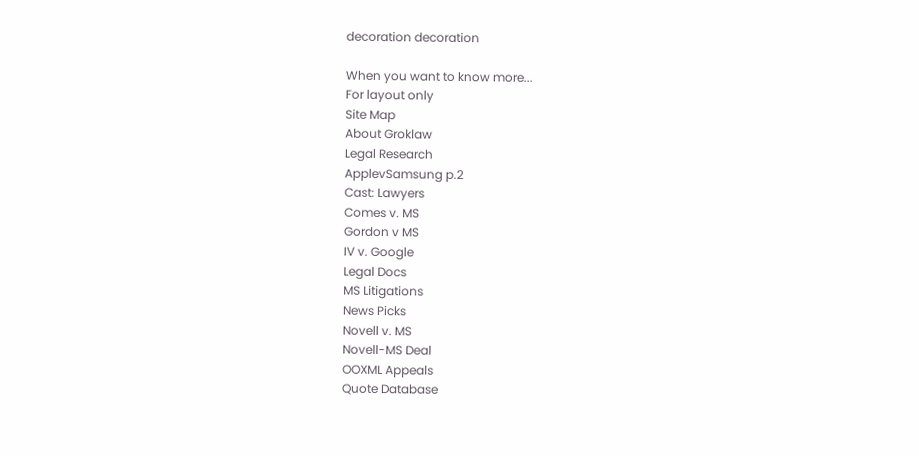decoration decoration

When you want to know more...
For layout only
Site Map
About Groklaw
Legal Research
ApplevSamsung p.2
Cast: Lawyers
Comes v. MS
Gordon v MS
IV v. Google
Legal Docs
MS Litigations
News Picks
Novell v. MS
Novell-MS Deal
OOXML Appeals
Quote Database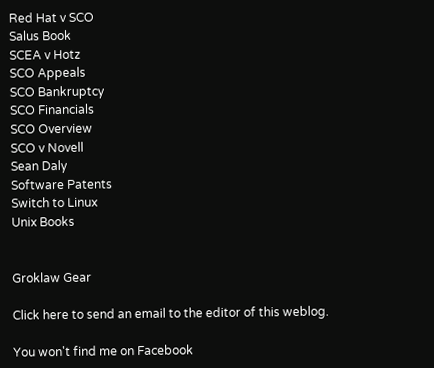Red Hat v SCO
Salus Book
SCEA v Hotz
SCO Appeals
SCO Bankruptcy
SCO Financials
SCO Overview
SCO v Novell
Sean Daly
Software Patents
Switch to Linux
Unix Books


Groklaw Gear

Click here to send an email to the editor of this weblog.

You won't find me on Facebook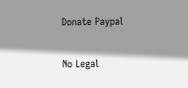Donate Paypal

No Legal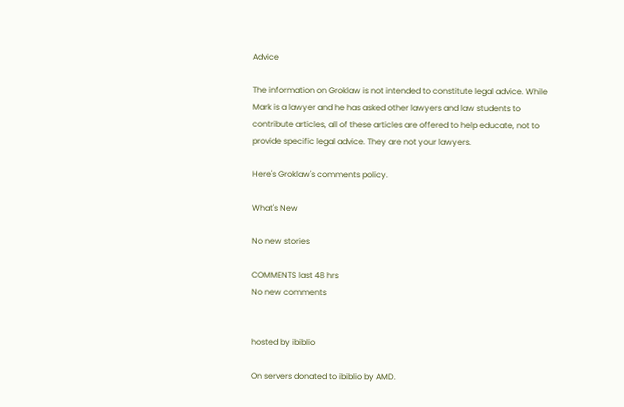Advice

The information on Groklaw is not intended to constitute legal advice. While Mark is a lawyer and he has asked other lawyers and law students to contribute articles, all of these articles are offered to help educate, not to provide specific legal advice. They are not your lawyers.

Here's Groklaw's comments policy.

What's New

No new stories

COMMENTS last 48 hrs
No new comments


hosted by ibiblio

On servers donated to ibiblio by AMD.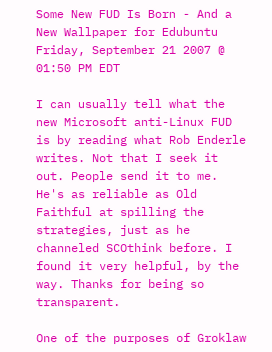Some New FUD Is Born - And a New Wallpaper for Edubuntu
Friday, September 21 2007 @ 01:50 PM EDT

I can usually tell what the new Microsoft anti-Linux FUD is by reading what Rob Enderle writes. Not that I seek it out. People send it to me. He's as reliable as Old Faithful at spilling the strategies, just as he channeled SCOthink before. I found it very helpful, by the way. Thanks for being so transparent.

One of the purposes of Groklaw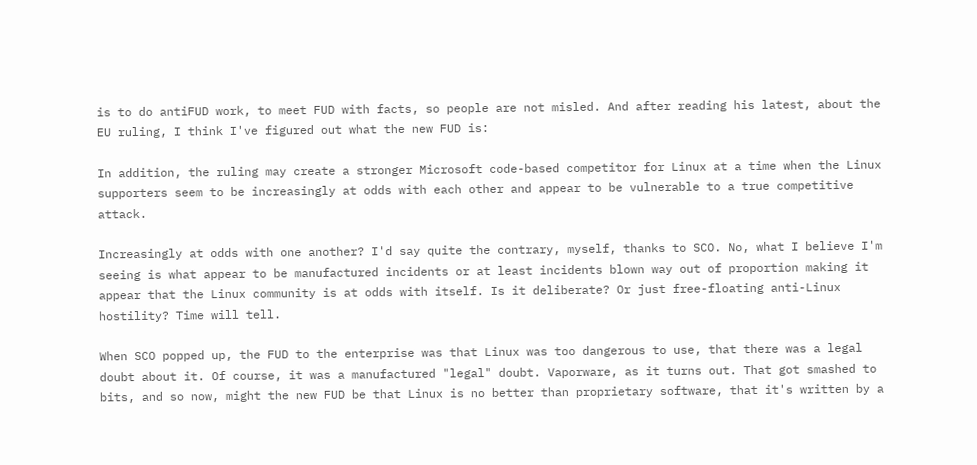is to do antiFUD work, to meet FUD with facts, so people are not misled. And after reading his latest, about the EU ruling, I think I've figured out what the new FUD is:

In addition, the ruling may create a stronger Microsoft code-based competitor for Linux at a time when the Linux supporters seem to be increasingly at odds with each other and appear to be vulnerable to a true competitive attack.

Increasingly at odds with one another? I'd say quite the contrary, myself, thanks to SCO. No, what I believe I'm seeing is what appear to be manufactured incidents or at least incidents blown way out of proportion making it appear that the Linux community is at odds with itself. Is it deliberate? Or just free-floating anti-Linux hostility? Time will tell.

When SCO popped up, the FUD to the enterprise was that Linux was too dangerous to use, that there was a legal doubt about it. Of course, it was a manufactured "legal" doubt. Vaporware, as it turns out. That got smashed to bits, and so now, might the new FUD be that Linux is no better than proprietary software, that it's written by a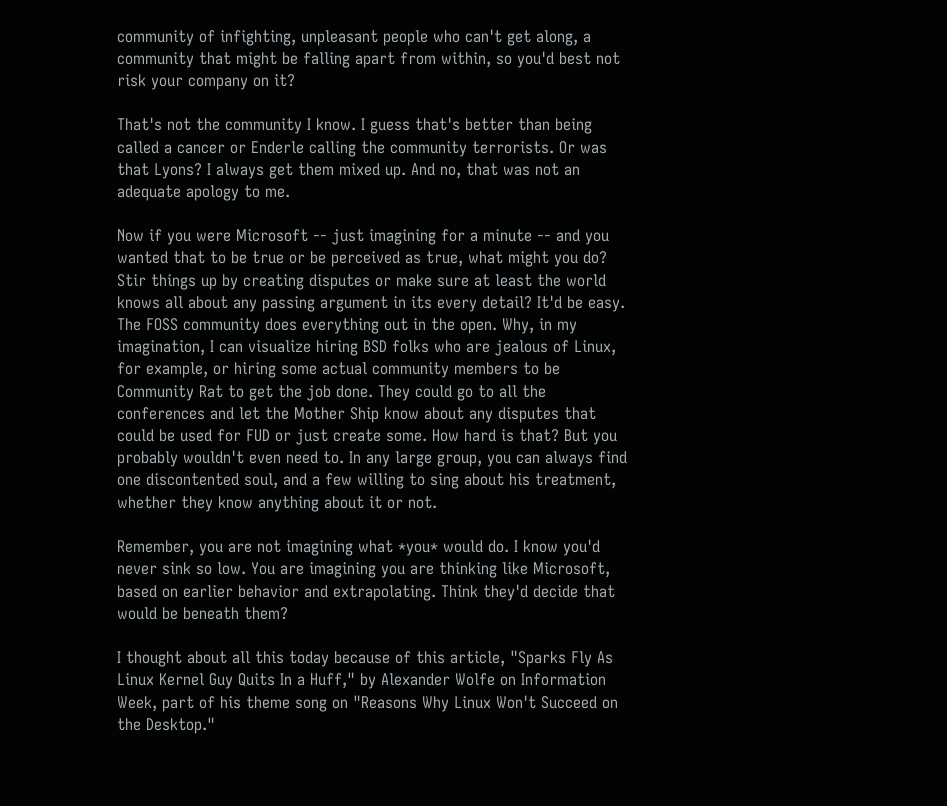community of infighting, unpleasant people who can't get along, a community that might be falling apart from within, so you'd best not risk your company on it?

That's not the community I know. I guess that's better than being called a cancer or Enderle calling the community terrorists. Or was that Lyons? I always get them mixed up. And no, that was not an adequate apology to me.

Now if you were Microsoft -- just imagining for a minute -- and you wanted that to be true or be perceived as true, what might you do? Stir things up by creating disputes or make sure at least the world knows all about any passing argument in its every detail? It'd be easy. The FOSS community does everything out in the open. Why, in my imagination, I can visualize hiring BSD folks who are jealous of Linux, for example, or hiring some actual community members to be Community Rat to get the job done. They could go to all the conferences and let the Mother Ship know about any disputes that could be used for FUD or just create some. How hard is that? But you probably wouldn't even need to. In any large group, you can always find one discontented soul, and a few willing to sing about his treatment, whether they know anything about it or not.

Remember, you are not imagining what *you* would do. I know you'd never sink so low. You are imagining you are thinking like Microsoft, based on earlier behavior and extrapolating. Think they'd decide that would be beneath them?

I thought about all this today because of this article, "Sparks Fly As Linux Kernel Guy Quits In a Huff," by Alexander Wolfe on Information Week, part of his theme song on "Reasons Why Linux Won't Succeed on the Desktop."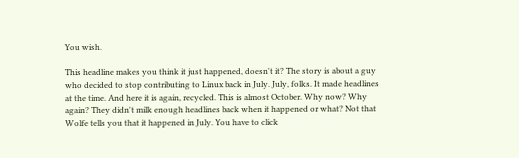You wish.

This headline makes you think it just happened, doesn't it? The story is about a guy who decided to stop contributing to Linux back in July. July, folks. It made headlines at the time. And here it is again, recycled. This is almost October. Why now? Why again? They didn't milk enough headlines back when it happened or what? Not that Wolfe tells you that it happened in July. You have to click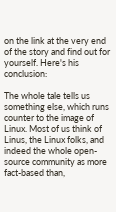on the link at the very end of the story and find out for yourself. Here's his conclusion:

The whole tale tells us something else, which runs counter to the image of Linux. Most of us think of Linus, the Linux folks, and indeed the whole open-source community as more fact-based than,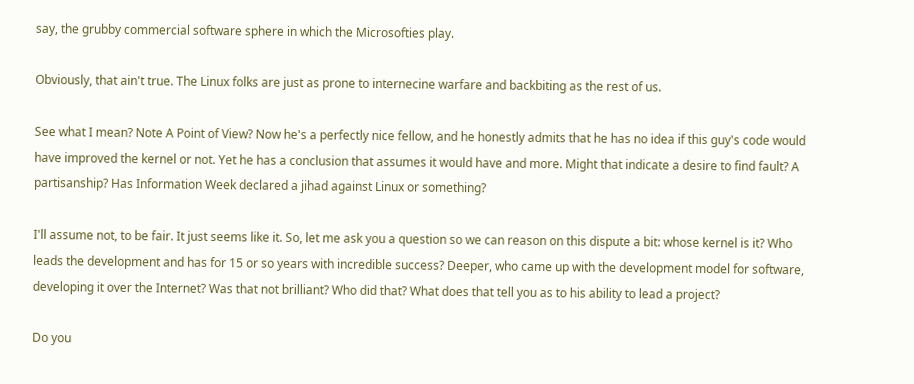say, the grubby commercial software sphere in which the Microsofties play.

Obviously, that ain't true. The Linux folks are just as prone to internecine warfare and backbiting as the rest of us.

See what I mean? Note A Point of View? Now he's a perfectly nice fellow, and he honestly admits that he has no idea if this guy's code would have improved the kernel or not. Yet he has a conclusion that assumes it would have and more. Might that indicate a desire to find fault? A partisanship? Has Information Week declared a jihad against Linux or something?

I'll assume not, to be fair. It just seems like it. So, let me ask you a question so we can reason on this dispute a bit: whose kernel is it? Who leads the development and has for 15 or so years with incredible success? Deeper, who came up with the development model for software, developing it over the Internet? Was that not brilliant? Who did that? What does that tell you as to his ability to lead a project?

Do you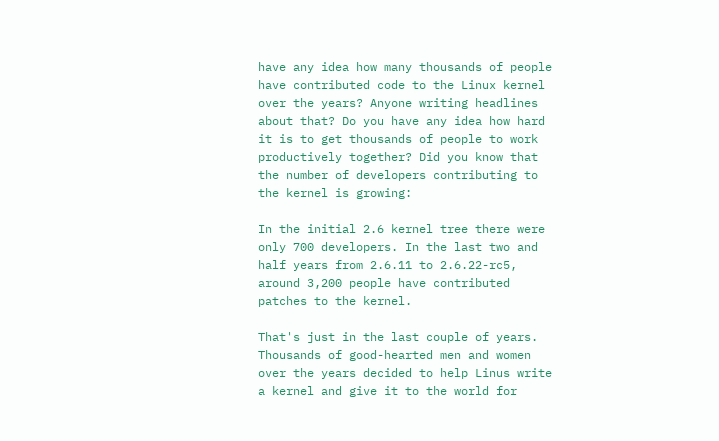have any idea how many thousands of people have contributed code to the Linux kernel over the years? Anyone writing headlines about that? Do you have any idea how hard it is to get thousands of people to work productively together? Did you know that the number of developers contributing to the kernel is growing:

In the initial 2.6 kernel tree there were only 700 developers. In the last two and half years from 2.6.11 to 2.6.22-rc5, around 3,200 people have contributed patches to the kernel.

That's just in the last couple of years. Thousands of good-hearted men and women over the years decided to help Linus write a kernel and give it to the world for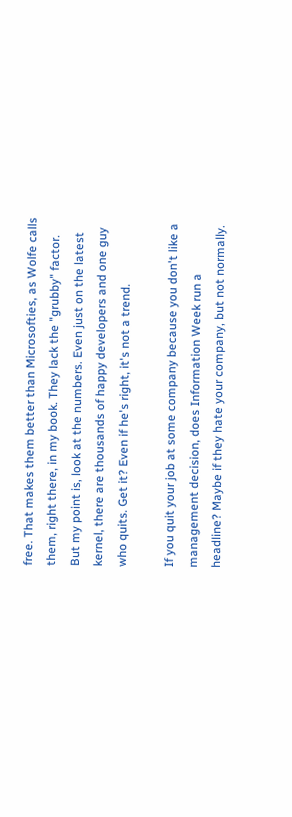free. That makes them better than Microsofties, as Wolfe calls them, right there, in my book. They lack the "grubby" factor. But my point is, look at the numbers. Even just on the latest kernel, there are thousands of happy developers and one guy who quits. Get it? Even if he's right, it's not a trend.

If you quit your job at some company because you don't like a management decision, does Information Week run a headline? Maybe if they hate your company, but not normally.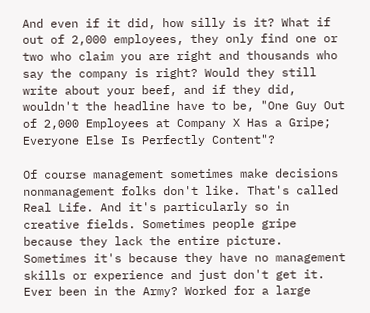And even if it did, how silly is it? What if out of 2,000 employees, they only find one or two who claim you are right and thousands who say the company is right? Would they still write about your beef, and if they did, wouldn't the headline have to be, "One Guy Out of 2,000 Employees at Company X Has a Gripe; Everyone Else Is Perfectly Content"?

Of course management sometimes make decisions nonmanagement folks don't like. That's called Real Life. And it's particularly so in creative fields. Sometimes people gripe because they lack the entire picture. Sometimes it's because they have no management skills or experience and just don't get it. Ever been in the Army? Worked for a large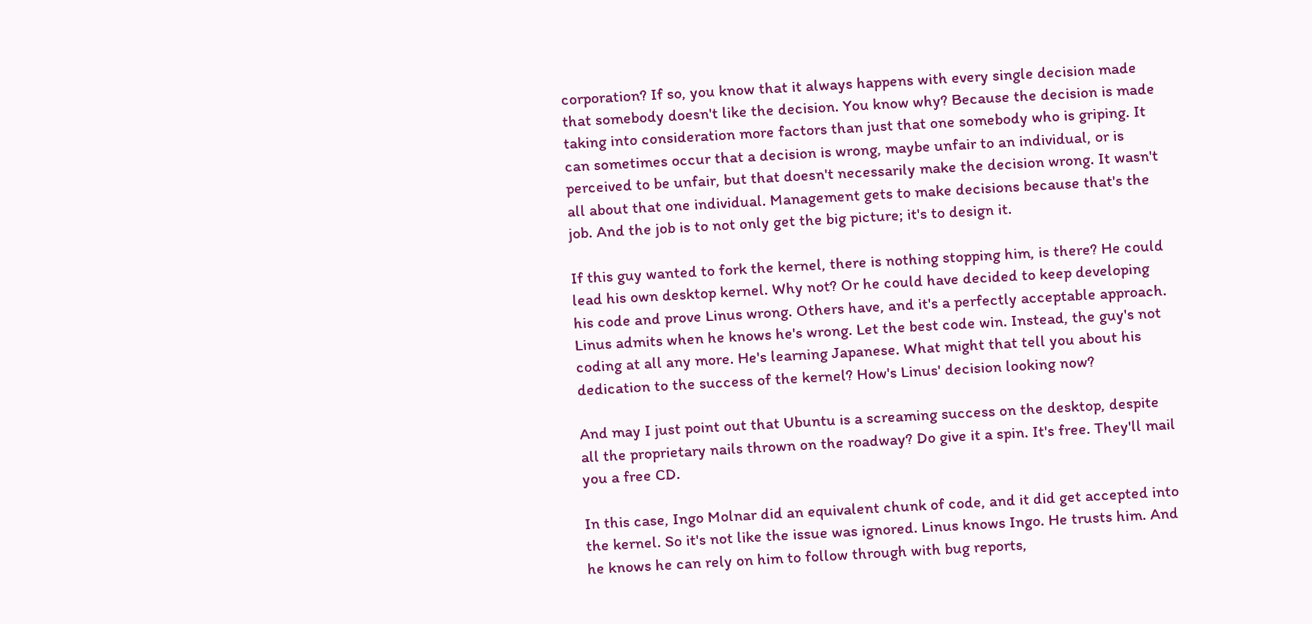corporation? If so, you know that it always happens with every single decision made that somebody doesn't like the decision. You know why? Because the decision is made taking into consideration more factors than just that one somebody who is griping. It can sometimes occur that a decision is wrong, maybe unfair to an individual, or is perceived to be unfair, but that doesn't necessarily make the decision wrong. It wasn't all about that one individual. Management gets to make decisions because that's the job. And the job is to not only get the big picture; it's to design it.

If this guy wanted to fork the kernel, there is nothing stopping him, is there? He could lead his own desktop kernel. Why not? Or he could have decided to keep developing his code and prove Linus wrong. Others have, and it's a perfectly acceptable approach. Linus admits when he knows he's wrong. Let the best code win. Instead, the guy's not coding at all any more. He's learning Japanese. What might that tell you about his dedication to the success of the kernel? How's Linus' decision looking now?

And may I just point out that Ubuntu is a screaming success on the desktop, despite all the proprietary nails thrown on the roadway? Do give it a spin. It's free. They'll mail you a free CD.

In this case, Ingo Molnar did an equivalent chunk of code, and it did get accepted into the kernel. So it's not like the issue was ignored. Linus knows Ingo. He trusts him. And he knows he can rely on him to follow through with bug reports,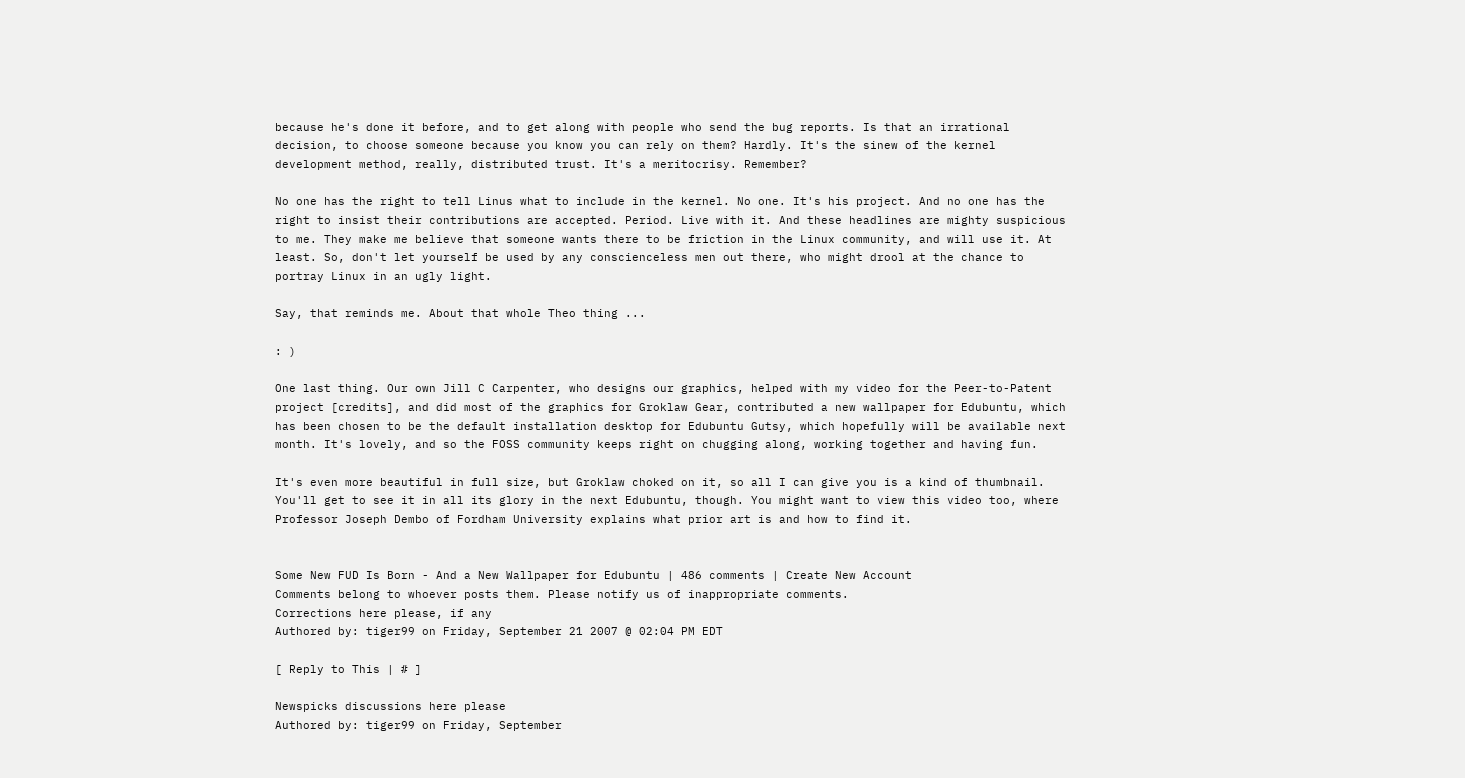because he's done it before, and to get along with people who send the bug reports. Is that an irrational decision, to choose someone because you know you can rely on them? Hardly. It's the sinew of the kernel development method, really, distributed trust. It's a meritocrisy. Remember?

No one has the right to tell Linus what to include in the kernel. No one. It's his project. And no one has the right to insist their contributions are accepted. Period. Live with it. And these headlines are mighty suspicious to me. They make me believe that someone wants there to be friction in the Linux community, and will use it. At least. So, don't let yourself be used by any conscienceless men out there, who might drool at the chance to portray Linux in an ugly light.

Say, that reminds me. About that whole Theo thing ...

: )

One last thing. Our own Jill C Carpenter, who designs our graphics, helped with my video for the Peer-to-Patent project [credits], and did most of the graphics for Groklaw Gear, contributed a new wallpaper for Edubuntu, which has been chosen to be the default installation desktop for Edubuntu Gutsy, which hopefully will be available next month. It's lovely, and so the FOSS community keeps right on chugging along, working together and having fun.

It's even more beautiful in full size, but Groklaw choked on it, so all I can give you is a kind of thumbnail. You'll get to see it in all its glory in the next Edubuntu, though. You might want to view this video too, where Professor Joseph Dembo of Fordham University explains what prior art is and how to find it.


Some New FUD Is Born - And a New Wallpaper for Edubuntu | 486 comments | Create New Account
Comments belong to whoever posts them. Please notify us of inappropriate comments.
Corrections here please, if any
Authored by: tiger99 on Friday, September 21 2007 @ 02:04 PM EDT

[ Reply to This | # ]

Newspicks discussions here please
Authored by: tiger99 on Friday, September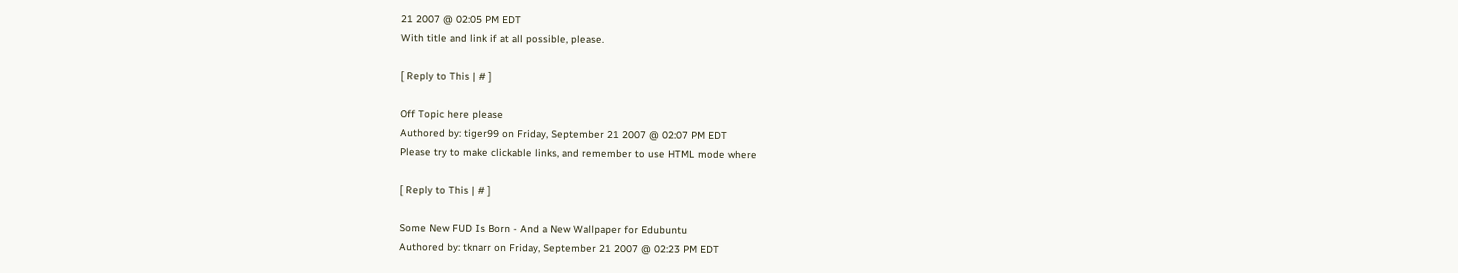21 2007 @ 02:05 PM EDT
With title and link if at all possible, please.

[ Reply to This | # ]

Off Topic here please
Authored by: tiger99 on Friday, September 21 2007 @ 02:07 PM EDT
Please try to make clickable links, and remember to use HTML mode where

[ Reply to This | # ]

Some New FUD Is Born - And a New Wallpaper for Edubuntu
Authored by: tknarr on Friday, September 21 2007 @ 02:23 PM EDT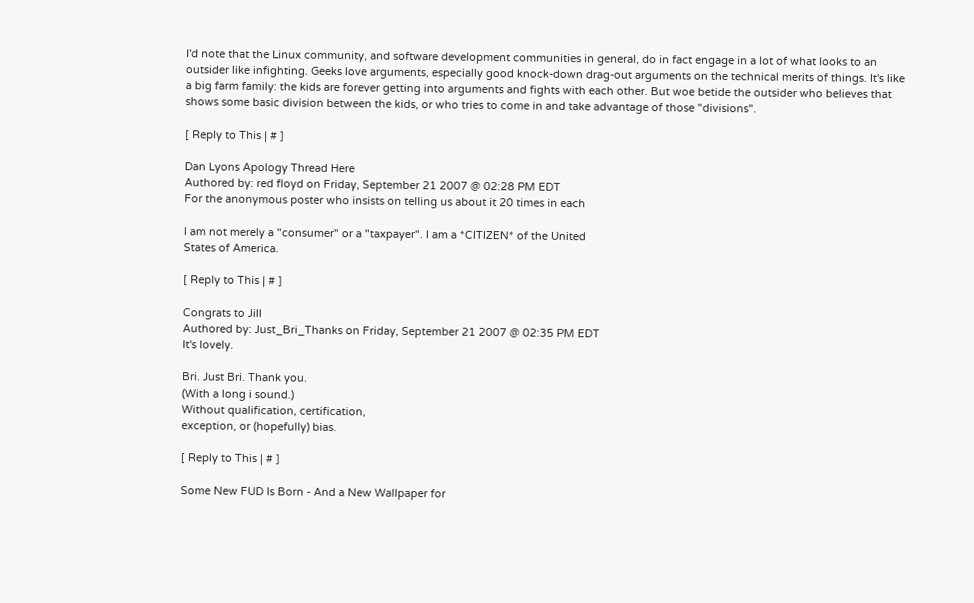I'd note that the Linux community, and software development communities in general, do in fact engage in a lot of what looks to an outsider like infighting. Geeks love arguments, especially good knock-down drag-out arguments on the technical merits of things. It's like a big farm family: the kids are forever getting into arguments and fights with each other. But woe betide the outsider who believes that shows some basic division between the kids, or who tries to come in and take advantage of those "divisions".

[ Reply to This | # ]

Dan Lyons Apology Thread Here
Authored by: red floyd on Friday, September 21 2007 @ 02:28 PM EDT
For the anonymous poster who insists on telling us about it 20 times in each

I am not merely a "consumer" or a "taxpayer". I am a *CITIZEN* of the United
States of America.

[ Reply to This | # ]

Congrats to Jill
Authored by: Just_Bri_Thanks on Friday, September 21 2007 @ 02:35 PM EDT
It's lovely.

Bri. Just Bri. Thank you.
(With a long i sound.)
Without qualification, certification,
exception, or (hopefully) bias.

[ Reply to This | # ]

Some New FUD Is Born - And a New Wallpaper for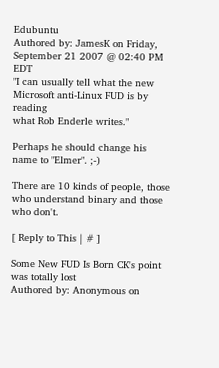Edubuntu
Authored by: JamesK on Friday, September 21 2007 @ 02:40 PM EDT
"I can usually tell what the new Microsoft anti-Linux FUD is by reading
what Rob Enderle writes."

Perhaps he should change his name to "Elmer". ;-)

There are 10 kinds of people, those who understand binary and those who don't.

[ Reply to This | # ]

Some New FUD Is Born CK's point was totally lost
Authored by: Anonymous on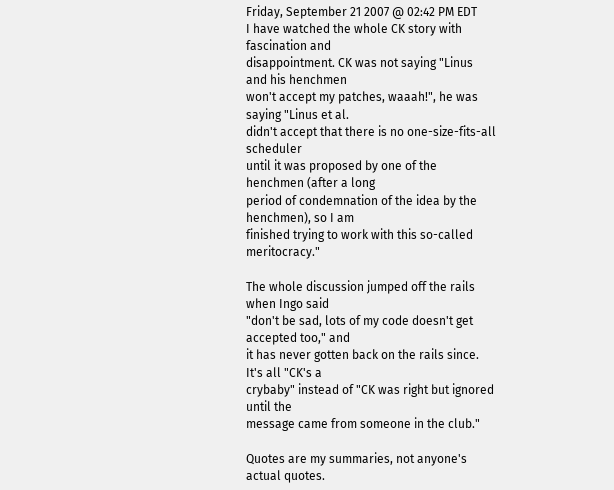Friday, September 21 2007 @ 02:42 PM EDT
I have watched the whole CK story with fascination and
disappointment. CK was not saying "Linus and his henchmen
won't accept my patches, waaah!", he was saying "Linus et al.
didn't accept that there is no one-size-fits-all scheduler
until it was proposed by one of the henchmen (after a long
period of condemnation of the idea by the henchmen), so I am
finished trying to work with this so-called meritocracy."

The whole discussion jumped off the rails when Ingo said
"don't be sad, lots of my code doesn't get accepted too," and
it has never gotten back on the rails since. It's all "CK's a
crybaby" instead of "CK was right but ignored until the
message came from someone in the club."

Quotes are my summaries, not anyone's actual quotes.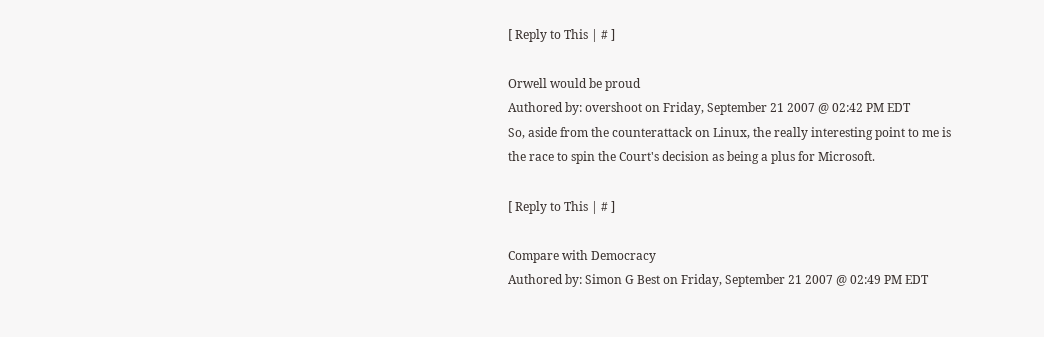[ Reply to This | # ]

Orwell would be proud
Authored by: overshoot on Friday, September 21 2007 @ 02:42 PM EDT
So, aside from the counterattack on Linux, the really interesting point to me is
the race to spin the Court's decision as being a plus for Microsoft.

[ Reply to This | # ]

Compare with Democracy
Authored by: Simon G Best on Friday, September 21 2007 @ 02:49 PM EDT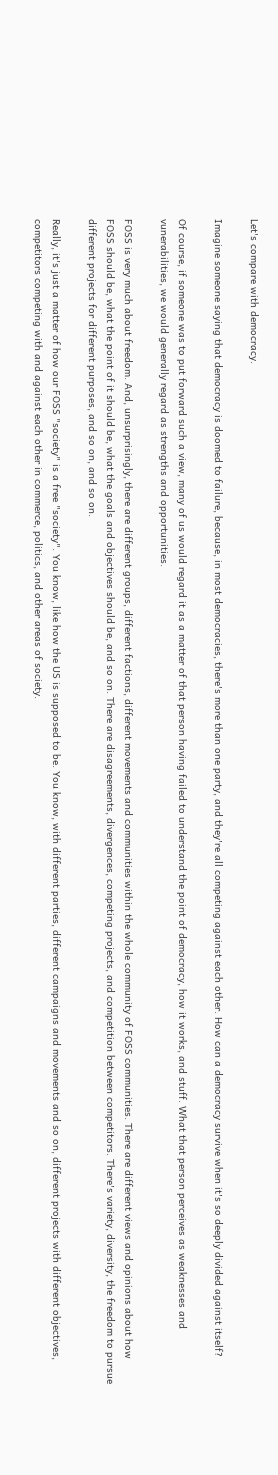Let's compare with democracy.

Imagine someone saying that democracy is doomed to failure, because, in most democracies, there's more than one party, and they're all competing against each other. How can a democracy survive when it's so deeply divided against itself?

Of course, if someone was to put forward such a view, many of us would regard it as a matter of that person having failed to understand the point of democracy, how it works, and stuff. What that person perceives as weaknesses and vunerabilities, we would generally regard as strengths and opportunities.

FOSS is very much about freedom. And, unsurprisingly, there are different groups, different factions, different movements and communities within the whole community of FOSS communities. There are different views and opinions about how FOSS should be, what the point of it should be, what the goals and objectives should be, and so on. There are disagreements, divergences, competing projects, and competition between competitors. There's variety, diversity, the freedom to pursue different projects for different purposes, and so on, and so on.

Really, it's just a matter of how our FOSS "society" is a free "society". You know, like how the US is supposed to be. You know, with different parties, different campaigns and movements and so on, different projects with different objectives, competitors competing with and against each other in commerce, politics, and other areas of society.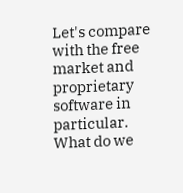Let's compare with the free market and proprietary software in particular. What do we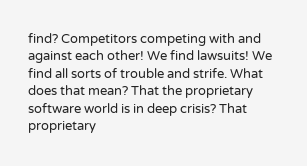find? Competitors competing with and against each other! We find lawsuits! We find all sorts of trouble and strife. What does that mean? That the proprietary software world is in deep crisis? That proprietary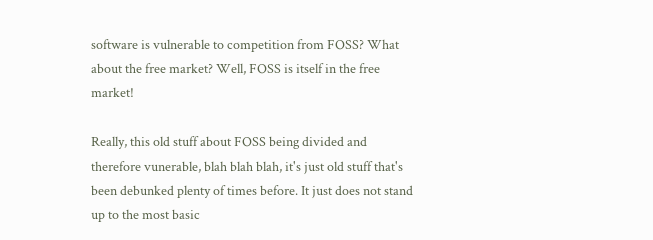software is vulnerable to competition from FOSS? What about the free market? Well, FOSS is itself in the free market!

Really, this old stuff about FOSS being divided and therefore vunerable, blah blah blah, it's just old stuff that's been debunked plenty of times before. It just does not stand up to the most basic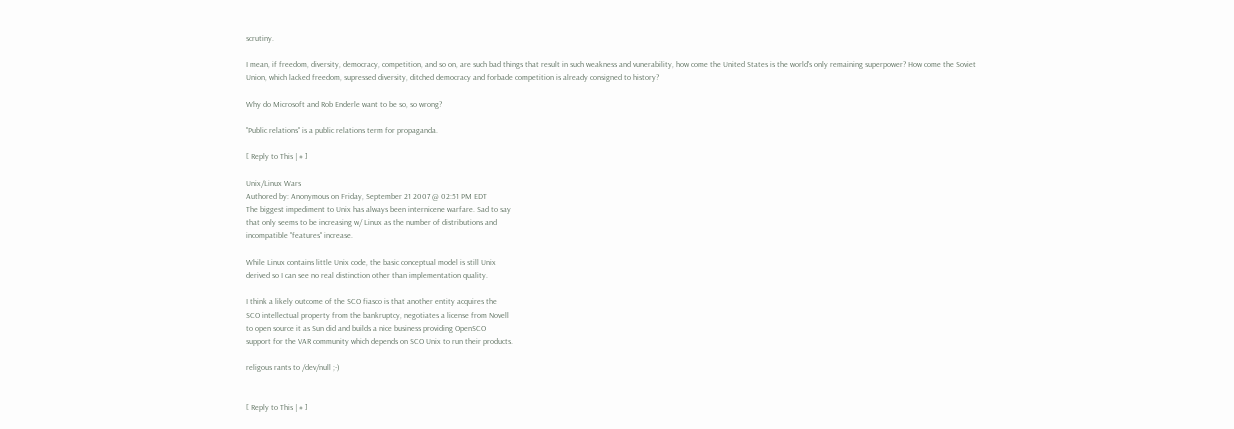scrutiny.

I mean, if freedom, diversity, democracy, competition, and so on, are such bad things that result in such weakness and vunerability, how come the United States is the world's only remaining superpower? How come the Soviet Union, which lacked freedom, supressed diversity, ditched democracy and forbade competition is already consigned to history?

Why do Microsoft and Rob Enderle want to be so, so wrong?

"Public relations" is a public relations term for propaganda.

[ Reply to This | # ]

Unix/Linux Wars
Authored by: Anonymous on Friday, September 21 2007 @ 02:51 PM EDT
The biggest impediment to Unix has always been internicene warfare. Sad to say
that only seems to be increasing w/ Linux as the number of distributions and
incompatible "features" increase.

While Linux contains little Unix code, the basic conceptual model is still Unix
derived so I can see no real distinction other than implementation quality.

I think a likely outcome of the SCO fiasco is that another entity acquires the
SCO intellectual property from the bankruptcy, negotiates a license from Novell
to open source it as Sun did and builds a nice business providing OpenSCO
support for the VAR community which depends on SCO Unix to run their products.

religous rants to /dev/null ;-)


[ Reply to This | # ]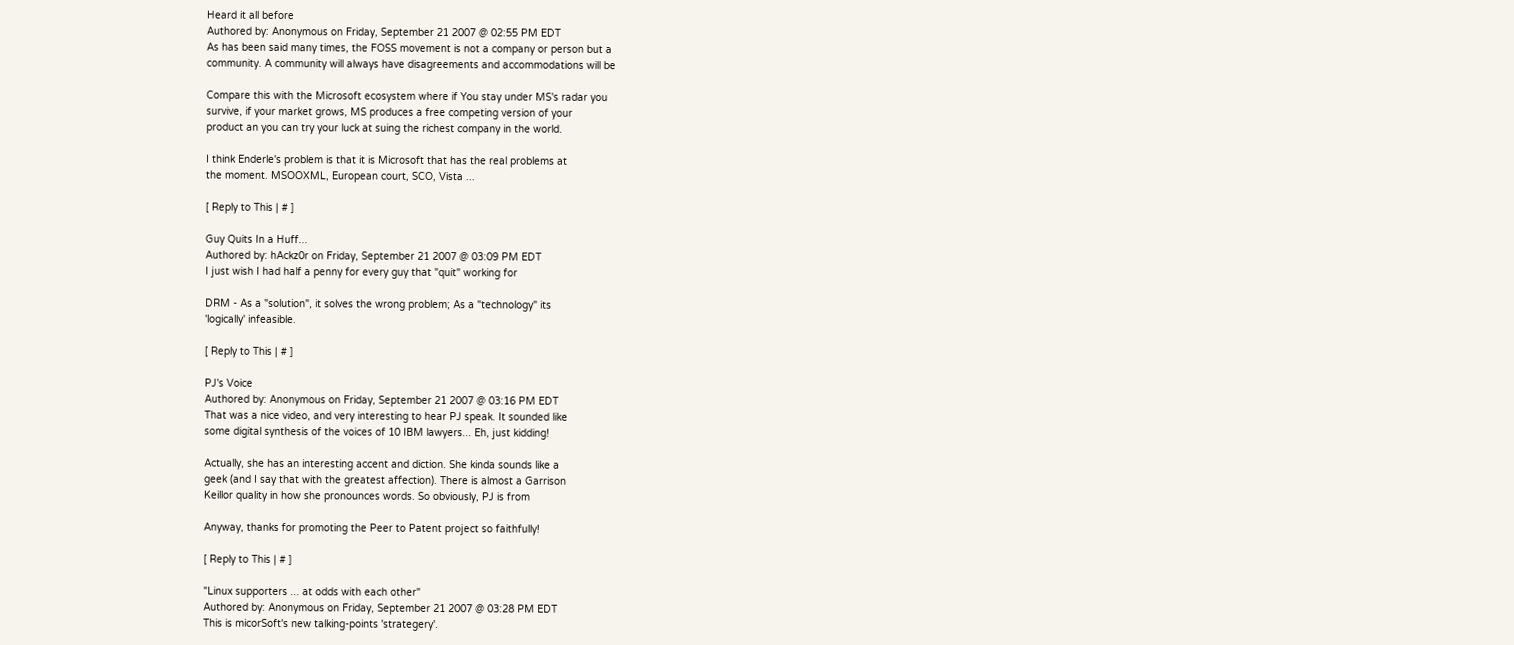Heard it all before
Authored by: Anonymous on Friday, September 21 2007 @ 02:55 PM EDT
As has been said many times, the FOSS movement is not a company or person but a
community. A community will always have disagreements and accommodations will be

Compare this with the Microsoft ecosystem where if You stay under MS's radar you
survive, if your market grows, MS produces a free competing version of your
product an you can try your luck at suing the richest company in the world.

I think Enderle's problem is that it is Microsoft that has the real problems at
the moment. MSOOXML, European court, SCO, Vista ...

[ Reply to This | # ]

Guy Quits In a Huff...
Authored by: hAckz0r on Friday, September 21 2007 @ 03:09 PM EDT
I just wish I had half a penny for every guy that "quit" working for

DRM - As a "solution", it solves the wrong problem; As a "technology" its
'logically' infeasible.

[ Reply to This | # ]

PJ's Voice
Authored by: Anonymous on Friday, September 21 2007 @ 03:16 PM EDT
That was a nice video, and very interesting to hear PJ speak. It sounded like
some digital synthesis of the voices of 10 IBM lawyers... Eh, just kidding!

Actually, she has an interesting accent and diction. She kinda sounds like a
geek (and I say that with the greatest affection). There is almost a Garrison
Keillor quality in how she pronounces words. So obviously, PJ is from

Anyway, thanks for promoting the Peer to Patent project so faithfully!

[ Reply to This | # ]

"Linux supporters ... at odds with each other"
Authored by: Anonymous on Friday, September 21 2007 @ 03:28 PM EDT
This is micorSoft's new talking-points 'strategery'.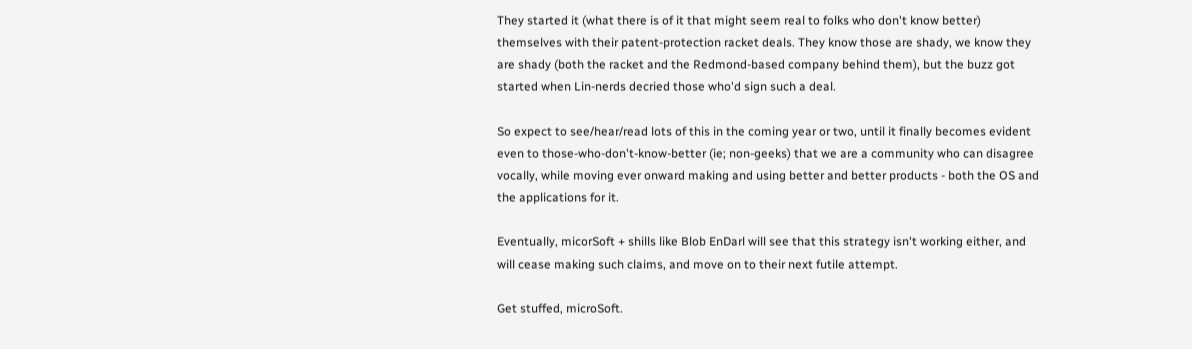They started it (what there is of it that might seem real to folks who don't know better) themselves with their patent-protection racket deals. They know those are shady, we know they are shady (both the racket and the Redmond-based company behind them), but the buzz got started when Lin-nerds decried those who'd sign such a deal.

So expect to see/hear/read lots of this in the coming year or two, until it finally becomes evident even to those-who-don't-know-better (ie; non-geeks) that we are a community who can disagree vocally, while moving ever onward making and using better and better products - both the OS and the applications for it.

Eventually, micorSoft + shills like Blob EnDarl will see that this strategy isn't working either, and will cease making such claims, and move on to their next futile attempt.

Get stuffed, microSoft.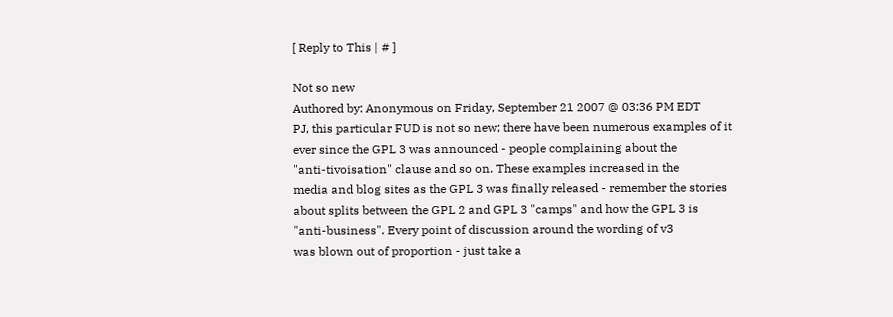[ Reply to This | # ]

Not so new
Authored by: Anonymous on Friday, September 21 2007 @ 03:36 PM EDT
PJ, this particular FUD is not so new; there have been numerous examples of it
ever since the GPL 3 was announced - people complaining about the
"anti-tivoisation" clause and so on. These examples increased in the
media and blog sites as the GPL 3 was finally released - remember the stories
about splits between the GPL 2 and GPL 3 "camps" and how the GPL 3 is
"anti-business". Every point of discussion around the wording of v3
was blown out of proportion - just take a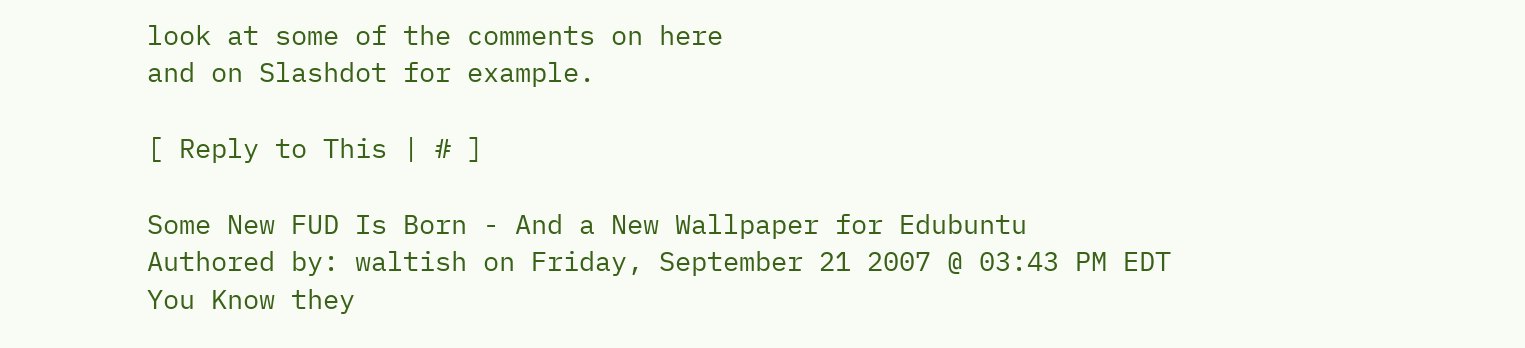look at some of the comments on here
and on Slashdot for example.

[ Reply to This | # ]

Some New FUD Is Born - And a New Wallpaper for Edubuntu
Authored by: waltish on Friday, September 21 2007 @ 03:43 PM EDT
You Know they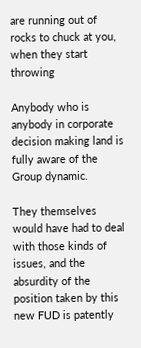are running out of rocks to chuck at you, when they start throwing

Anybody who is anybody in corporate decision making land is fully aware of the
Group dynamic.

They themselves would have had to deal with those kinds of issues, and the
absurdity of the position taken by this new FUD is patently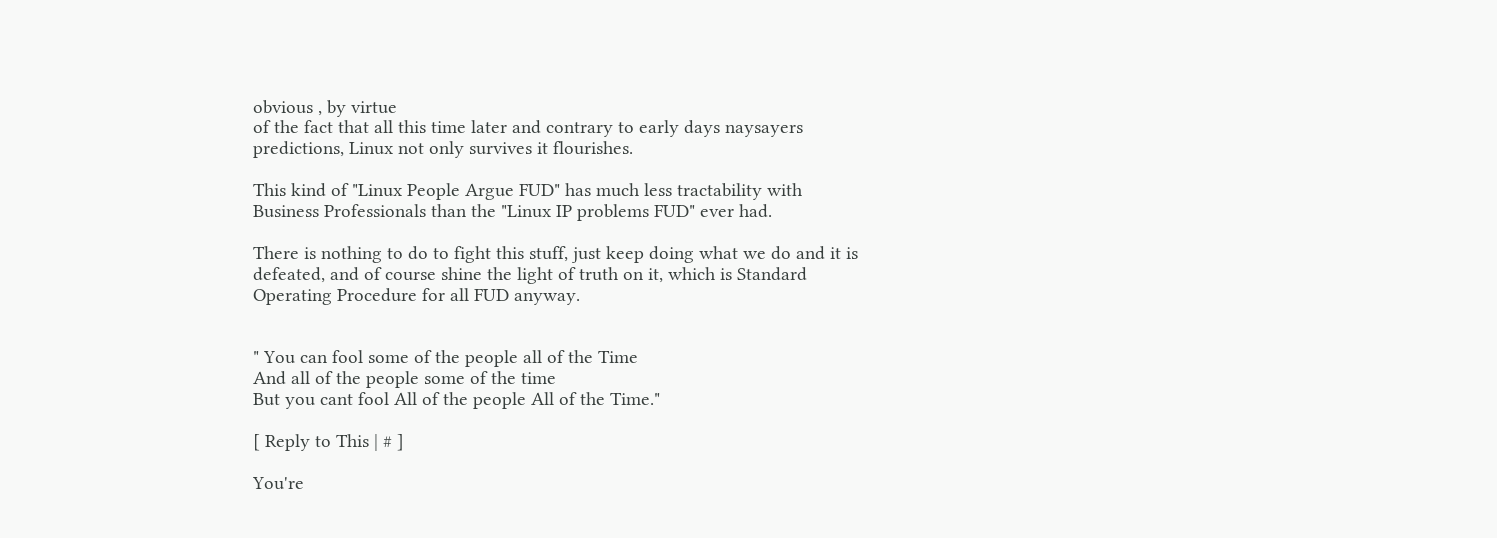obvious , by virtue
of the fact that all this time later and contrary to early days naysayers
predictions, Linux not only survives it flourishes.

This kind of "Linux People Argue FUD" has much less tractability with
Business Professionals than the "Linux IP problems FUD" ever had.

There is nothing to do to fight this stuff, just keep doing what we do and it is
defeated, and of course shine the light of truth on it, which is Standard
Operating Procedure for all FUD anyway.


" You can fool some of the people all of the Time
And all of the people some of the time
But you cant fool All of the people All of the Time."

[ Reply to This | # ]

You're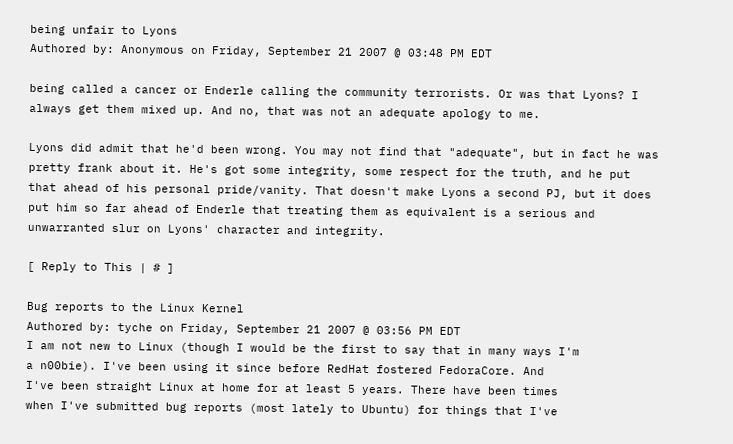being unfair to Lyons
Authored by: Anonymous on Friday, September 21 2007 @ 03:48 PM EDT

being called a cancer or Enderle calling the community terrorists. Or was that Lyons? I always get them mixed up. And no, that was not an adequate apology to me.

Lyons did admit that he'd been wrong. You may not find that "adequate", but in fact he was pretty frank about it. He's got some integrity, some respect for the truth, and he put that ahead of his personal pride/vanity. That doesn't make Lyons a second PJ, but it does put him so far ahead of Enderle that treating them as equivalent is a serious and unwarranted slur on Lyons' character and integrity.

[ Reply to This | # ]

Bug reports to the Linux Kernel
Authored by: tyche on Friday, September 21 2007 @ 03:56 PM EDT
I am not new to Linux (though I would be the first to say that in many ways I'm
a n00bie). I've been using it since before RedHat fostered FedoraCore. And
I've been straight Linux at home for at least 5 years. There have been times
when I've submitted bug reports (most lately to Ubuntu) for things that I've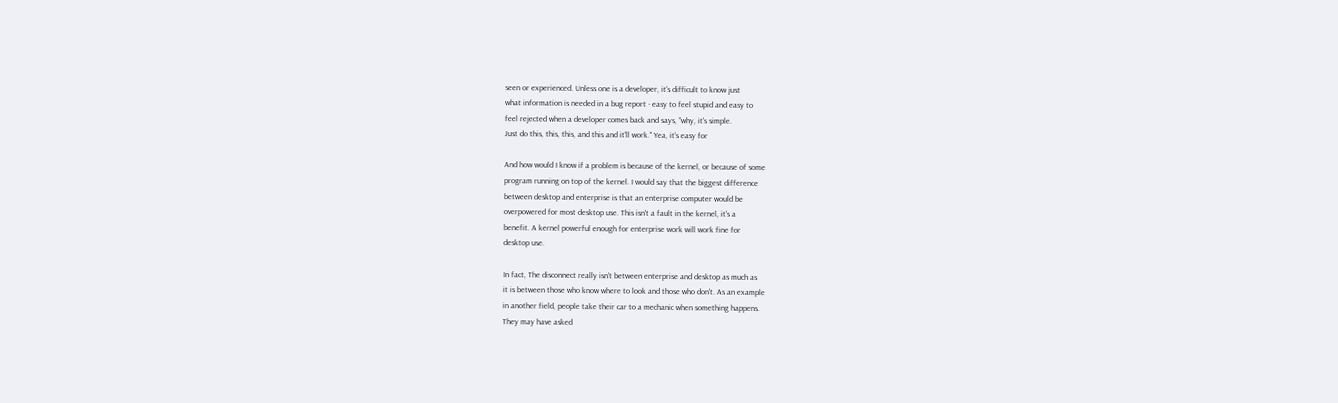seen or experienced. Unless one is a developer, it's difficult to know just
what information is needed in a bug report - easy to feel stupid and easy to
feel rejected when a developer comes back and says, "why, it's simple.
Just do this, this, this, and this and it'll work." Yea, it's easy for

And how would I know if a problem is because of the kernel, or because of some
program running on top of the kernel. I would say that the biggest difference
between desktop and enterprise is that an enterprise computer would be
overpowered for most desktop use. This isn't a fault in the kernel, it's a
benefit. A kernel powerful enough for enterprise work will work fine for
desktop use.

In fact, The disconnect really isn't between enterprise and desktop as much as
it is between those who know where to look and those who don't. As an example
in another field, people take their car to a mechanic when something happens.
They may have asked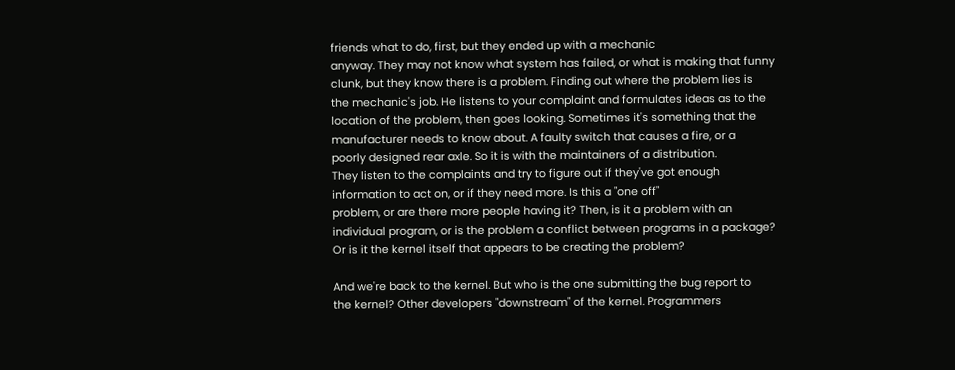friends what to do, first, but they ended up with a mechanic
anyway. They may not know what system has failed, or what is making that funny
clunk, but they know there is a problem. Finding out where the problem lies is
the mechanic's job. He listens to your complaint and formulates ideas as to the
location of the problem, then goes looking. Sometimes it's something that the
manufacturer needs to know about. A faulty switch that causes a fire, or a
poorly designed rear axle. So it is with the maintainers of a distribution.
They listen to the complaints and try to figure out if they've got enough
information to act on, or if they need more. Is this a "one off"
problem, or are there more people having it? Then, is it a problem with an
individual program, or is the problem a conflict between programs in a package?
Or is it the kernel itself that appears to be creating the problem?

And we're back to the kernel. But who is the one submitting the bug report to
the kernel? Other developers "downstream" of the kernel. Programmers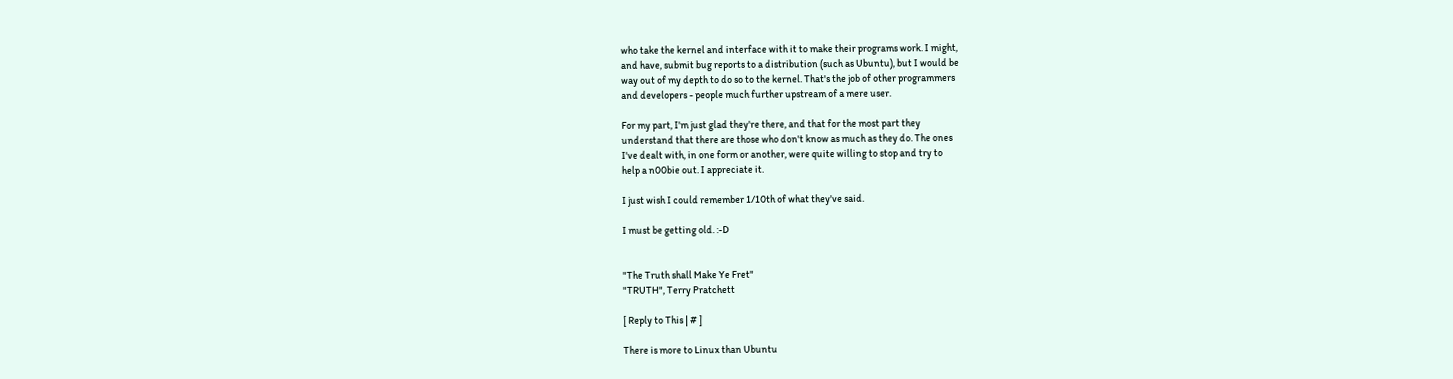who take the kernel and interface with it to make their programs work. I might,
and have, submit bug reports to a distribution (such as Ubuntu), but I would be
way out of my depth to do so to the kernel. That's the job of other programmers
and developers - people much further upstream of a mere user.

For my part, I'm just glad they're there, and that for the most part they
understand that there are those who don't know as much as they do. The ones
I've dealt with, in one form or another, were quite willing to stop and try to
help a n00bie out. I appreciate it.

I just wish I could remember 1/10th of what they've said.

I must be getting old. :-D


"The Truth shall Make Ye Fret"
"TRUTH", Terry Pratchett

[ Reply to This | # ]

There is more to Linux than Ubuntu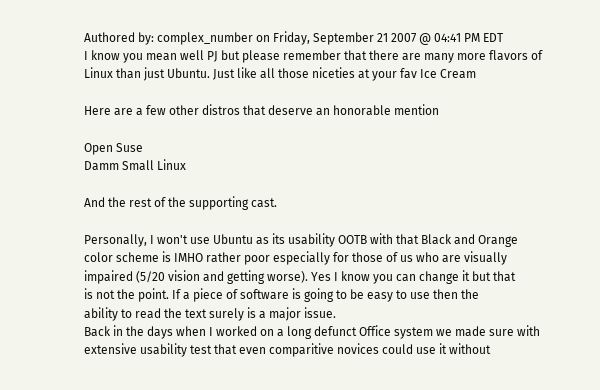Authored by: complex_number on Friday, September 21 2007 @ 04:41 PM EDT
I know you mean well PJ but please remember that there are many more flavors of
Linux than just Ubuntu. Just like all those niceties at your fav Ice Cream

Here are a few other distros that deserve an honorable mention

Open Suse
Damm Small Linux

And the rest of the supporting cast.

Personally, I won't use Ubuntu as its usability OOTB with that Black and Orange
color scheme is IMHO rather poor especially for those of us who are visually
impaired (5/20 vision and getting worse). Yes I know you can change it but that
is not the point. If a piece of software is going to be easy to use then the
ability to read the text surely is a major issue.
Back in the days when I worked on a long defunct Office system we made sure with
extensive usability test that even comparitive novices could use it without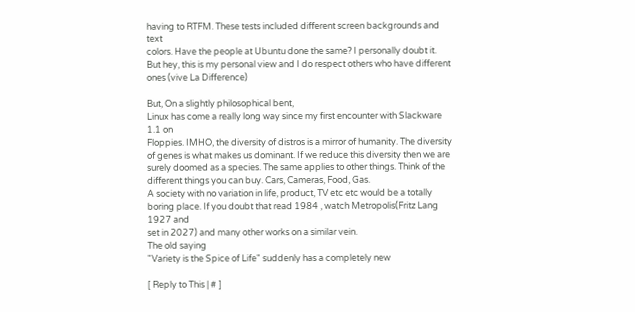having to RTFM. These tests included different screen backgrounds and text
colors. Have the people at Ubuntu done the same? I personally doubt it.
But hey, this is my personal view and I do respect others who have different
ones (vive La Difference)

But, On a slightly philosophical bent,
Linux has come a really long way since my first encounter with Slackware 1.1 on
Floppies. IMHO, the diversity of distros is a mirror of humanity. The diversity
of genes is what makes us dominant. If we reduce this diversity then we are
surely doomed as a species. The same applies to other things. Think of the
different things you can buy. Cars, Cameras, Food, Gas.
A society with no variation in life, product, TV etc etc would be a totally
boring place. If you doubt that read 1984 , watch Metropolis(Fritz Lang 1927 and
set in 2027) and many other works on a similar vein.
The old saying
"Variety is the Spice of Life" suddenly has a completely new

[ Reply to This | # ]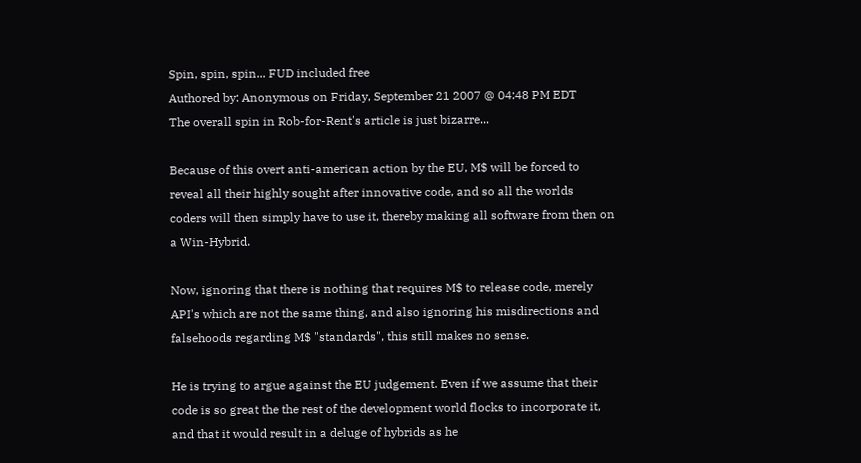Spin, spin, spin... FUD included free
Authored by: Anonymous on Friday, September 21 2007 @ 04:48 PM EDT
The overall spin in Rob-for-Rent's article is just bizarre...

Because of this overt anti-american action by the EU, M$ will be forced to
reveal all their highly sought after innovative code, and so all the worlds
coders will then simply have to use it, thereby making all software from then on
a Win-Hybrid.

Now, ignoring that there is nothing that requires M$ to release code, merely
API's which are not the same thing, and also ignoring his misdirections and
falsehoods regarding M$ "standards", this still makes no sense.

He is trying to argue against the EU judgement. Even if we assume that their
code is so great the the rest of the development world flocks to incorporate it,
and that it would result in a deluge of hybrids as he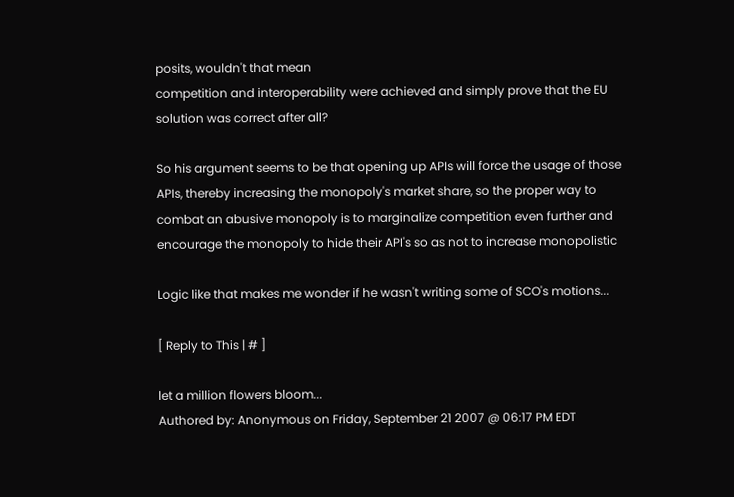posits, wouldn't that mean
competition and interoperability were achieved and simply prove that the EU
solution was correct after all?

So his argument seems to be that opening up APIs will force the usage of those
APIs, thereby increasing the monopoly's market share, so the proper way to
combat an abusive monopoly is to marginalize competition even further and
encourage the monopoly to hide their API's so as not to increase monopolistic

Logic like that makes me wonder if he wasn't writing some of SCO's motions...

[ Reply to This | # ]

let a million flowers bloom...
Authored by: Anonymous on Friday, September 21 2007 @ 06:17 PM EDT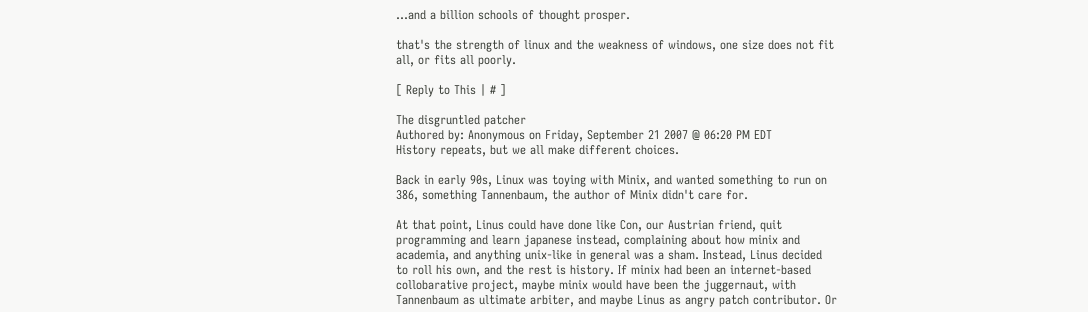...and a billion schools of thought prosper.

that's the strength of linux and the weakness of windows, one size does not fit
all, or fits all poorly.

[ Reply to This | # ]

The disgruntled patcher
Authored by: Anonymous on Friday, September 21 2007 @ 06:20 PM EDT
History repeats, but we all make different choices.

Back in early 90s, Linux was toying with Minix, and wanted something to run on
386, something Tannenbaum, the author of Minix didn't care for.

At that point, Linus could have done like Con, our Austrian friend, quit
programming and learn japanese instead, complaining about how minix and
academia, and anything unix-like in general was a sham. Instead, Linus decided
to roll his own, and the rest is history. If minix had been an internet-based
collobarative project, maybe minix would have been the juggernaut, with
Tannenbaum as ultimate arbiter, and maybe Linus as angry patch contributor. Or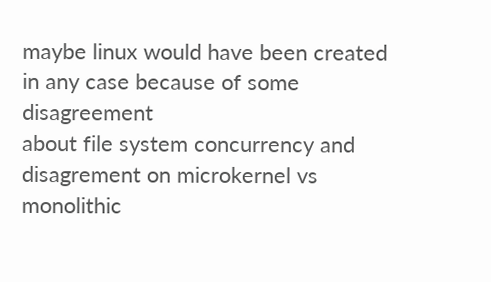maybe linux would have been created in any case because of some disagreement
about file system concurrency and disagrement on microkernel vs monolithic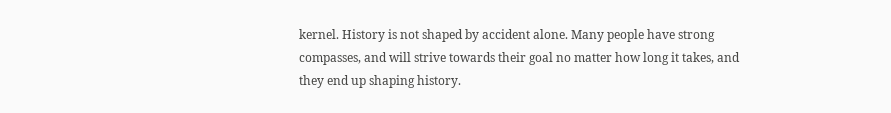kernel. History is not shaped by accident alone. Many people have strong
compasses, and will strive towards their goal no matter how long it takes, and
they end up shaping history.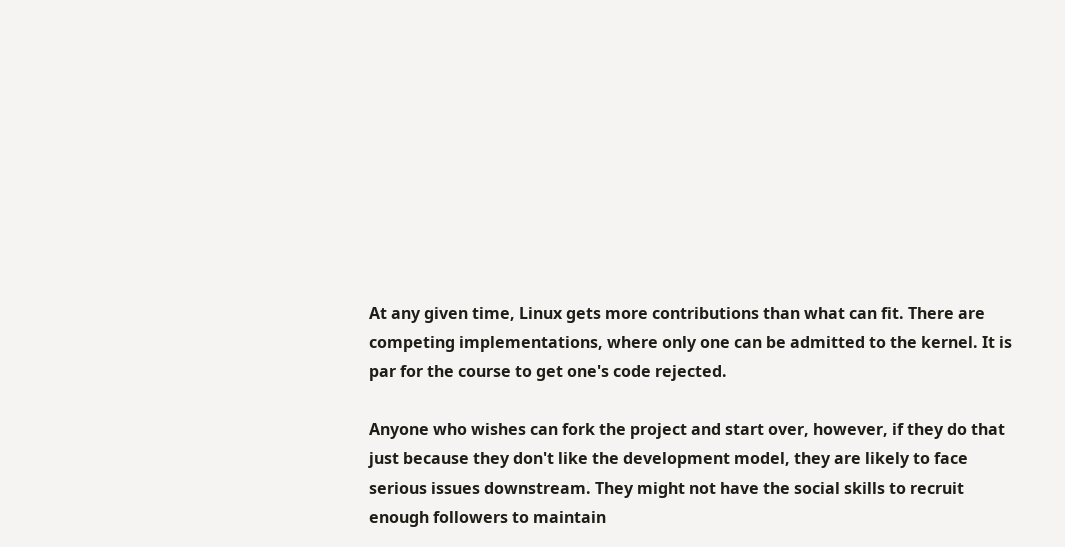At any given time, Linux gets more contributions than what can fit. There are
competing implementations, where only one can be admitted to the kernel. It is
par for the course to get one's code rejected.

Anyone who wishes can fork the project and start over, however, if they do that
just because they don't like the development model, they are likely to face
serious issues downstream. They might not have the social skills to recruit
enough followers to maintain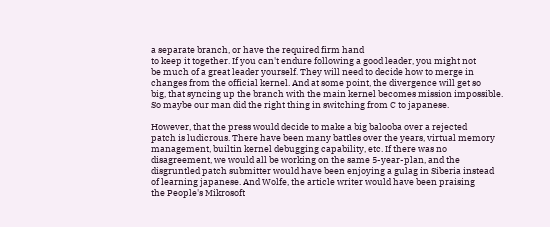a separate branch, or have the required firm hand
to keep it together. If you can't endure following a good leader, you might not
be much of a great leader yourself. They will need to decide how to merge in
changes from the official kernel. And at some point, the divergence will get so
big, that syncing up the branch with the main kernel becomes mission impossible.
So maybe our man did the right thing in switching from C to japanese.

However, that the press would decide to make a big balooba over a rejected
patch is ludicrous. There have been many battles over the years, virtual memory
management, builtin kernel debugging capability, etc. If there was no
disagreement, we would all be working on the same 5-year-plan, and the
disgruntled patch submitter would have been enjoying a gulag in Siberia instead
of learning japanese. And Wolfe, the article writer would have been praising
the People's Mikrosoft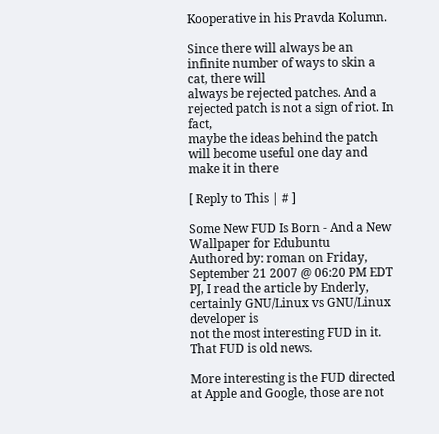Kooperative in his Pravda Kolumn.

Since there will always be an infinite number of ways to skin a cat, there will
always be rejected patches. And a rejected patch is not a sign of riot. In fact,
maybe the ideas behind the patch will become useful one day and make it in there

[ Reply to This | # ]

Some New FUD Is Born - And a New Wallpaper for Edubuntu
Authored by: roman on Friday, September 21 2007 @ 06:20 PM EDT
PJ, I read the article by Enderly, certainly GNU/Linux vs GNU/Linux developer is
not the most interesting FUD in it. That FUD is old news.

More interesting is the FUD directed at Apple and Google, those are not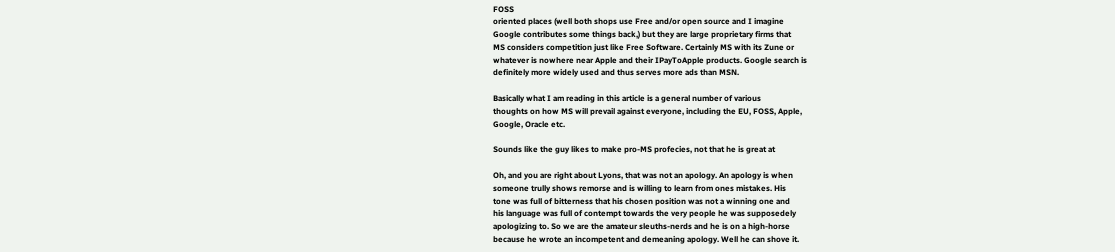FOSS
oriented places (well both shops use Free and/or open source and I imagine
Google contributes some things back,) but they are large proprietary firms that
MS considers competition just like Free Software. Certainly MS with its Zune or
whatever is nowhere near Apple and their IPayToApple products. Google search is
definitely more widely used and thus serves more ads than MSN.

Basically what I am reading in this article is a general number of various
thoughts on how MS will prevail against everyone, including the EU, FOSS, Apple,
Google, Oracle etc.

Sounds like the guy likes to make pro-MS profecies, not that he is great at

Oh, and you are right about Lyons, that was not an apology. An apology is when
someone trully shows remorse and is willing to learn from ones mistakes. His
tone was full of bitterness that his chosen position was not a winning one and
his language was full of contempt towards the very people he was supposedely
apologizing to. So we are the amateur sleuths-nerds and he is on a high-horse
because he wrote an incompetent and demeaning apology. Well he can shove it.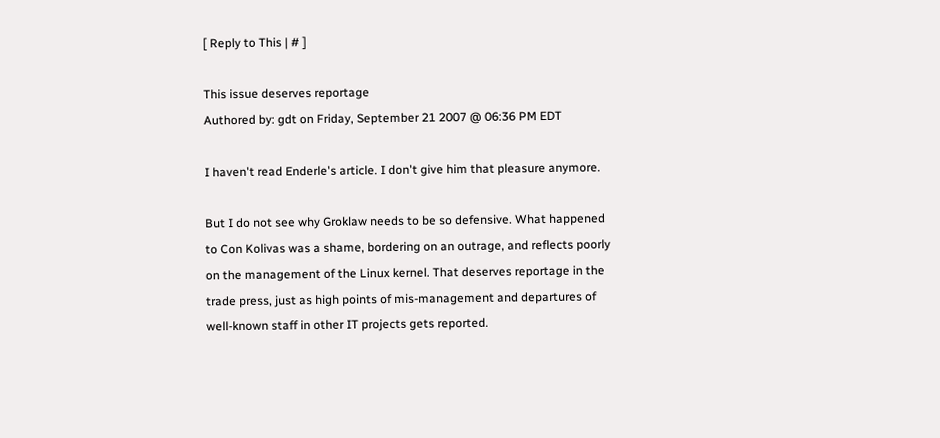[ Reply to This | # ]

This issue deserves reportage
Authored by: gdt on Friday, September 21 2007 @ 06:36 PM EDT

I haven't read Enderle's article. I don't give him that pleasure anymore.

But I do not see why Groklaw needs to be so defensive. What happened to Con Kolivas was a shame, bordering on an outrage, and reflects poorly on the management of the Linux kernel. That deserves reportage in the trade press, just as high points of mis-management and departures of well-known staff in other IT projects gets reported.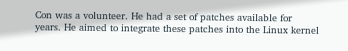Con was a volunteer. He had a set of patches available for years. He aimed to integrate these patches into the Linux kernel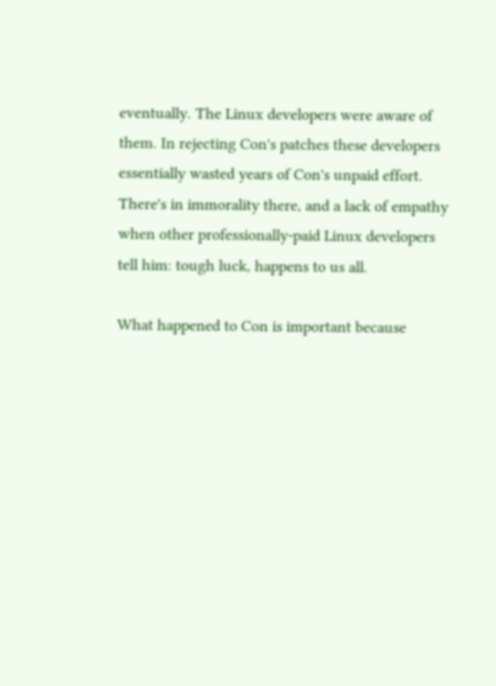eventually. The Linux developers were aware of them. In rejecting Con's patches these developers essentially wasted years of Con's unpaid effort. There's in immorality there, and a lack of empathy when other professionally-paid Linux developers tell him: tough luck, happens to us all.

What happened to Con is important because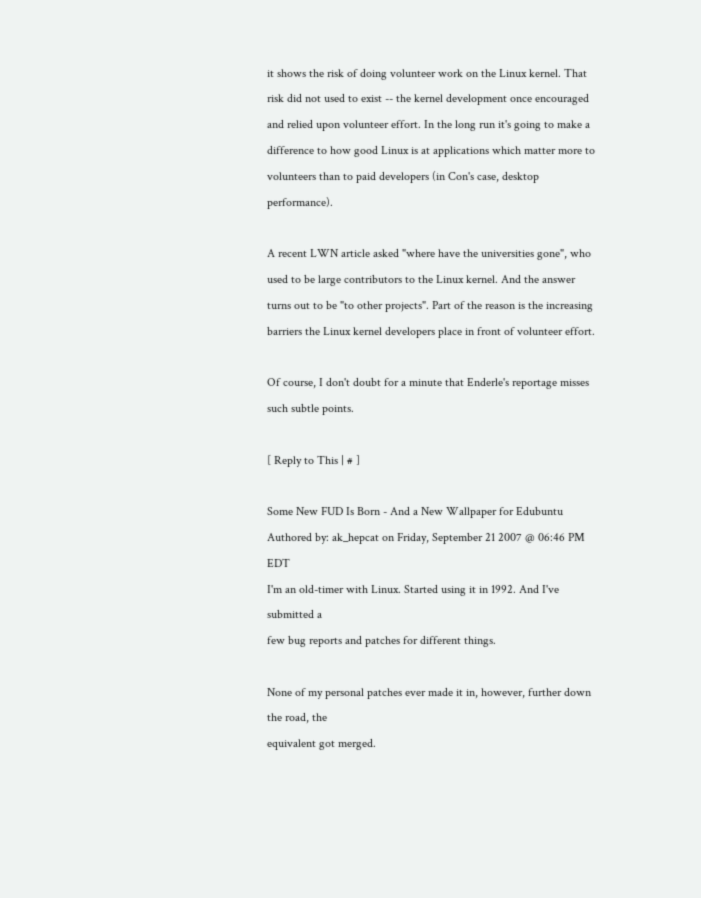it shows the risk of doing volunteer work on the Linux kernel. That risk did not used to exist -- the kernel development once encouraged and relied upon volunteer effort. In the long run it's going to make a difference to how good Linux is at applications which matter more to volunteers than to paid developers (in Con's case, desktop performance).

A recent LWN article asked "where have the universities gone", who used to be large contributors to the Linux kernel. And the answer turns out to be "to other projects". Part of the reason is the increasing barriers the Linux kernel developers place in front of volunteer effort.

Of course, I don't doubt for a minute that Enderle's reportage misses such subtle points.

[ Reply to This | # ]

Some New FUD Is Born - And a New Wallpaper for Edubuntu
Authored by: ak_hepcat on Friday, September 21 2007 @ 06:46 PM EDT
I'm an old-timer with Linux. Started using it in 1992. And I've submitted a
few bug reports and patches for different things.

None of my personal patches ever made it in, however, further down the road, the
equivalent got merged.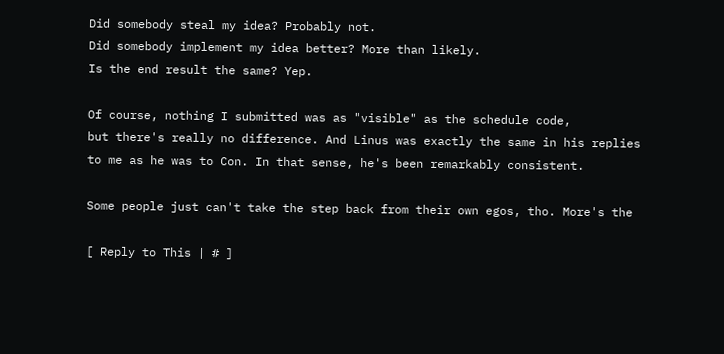Did somebody steal my idea? Probably not.
Did somebody implement my idea better? More than likely.
Is the end result the same? Yep.

Of course, nothing I submitted was as "visible" as the schedule code,
but there's really no difference. And Linus was exactly the same in his replies
to me as he was to Con. In that sense, he's been remarkably consistent.

Some people just can't take the step back from their own egos, tho. More's the

[ Reply to This | # ]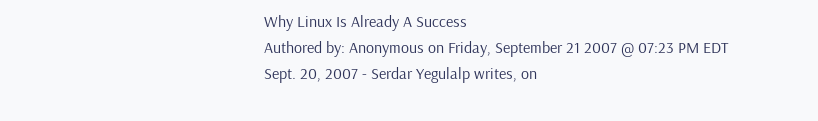Why Linux Is Already A Success
Authored by: Anonymous on Friday, September 21 2007 @ 07:23 PM EDT
Sept. 20, 2007 - Serdar Yegulalp writes, on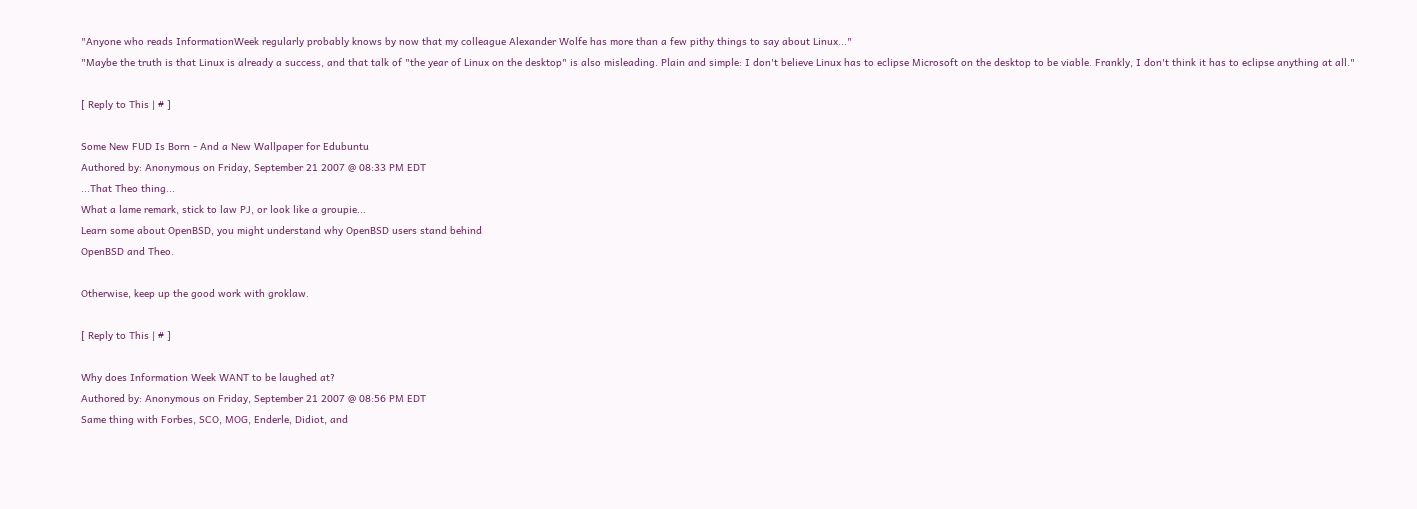"Anyone who reads InformationWeek regularly probably knows by now that my colleague Alexander Wolfe has more than a few pithy things to say about Linux..."
"Maybe the truth is that Linux is already a success, and that talk of "the year of Linux on the desktop" is also misleading. Plain and simple: I don't believe Linux has to eclipse Microsoft on the desktop to be viable. Frankly, I don't think it has to eclipse anything at all."

[ Reply to This | # ]

Some New FUD Is Born - And a New Wallpaper for Edubuntu
Authored by: Anonymous on Friday, September 21 2007 @ 08:33 PM EDT
...That Theo thing...
What a lame remark, stick to law PJ, or look like a groupie...
Learn some about OpenBSD, you might understand why OpenBSD users stand behind
OpenBSD and Theo.

Otherwise, keep up the good work with groklaw.

[ Reply to This | # ]

Why does Information Week WANT to be laughed at?
Authored by: Anonymous on Friday, September 21 2007 @ 08:56 PM EDT
Same thing with Forbes, SCO, MOG, Enderle, Didiot, and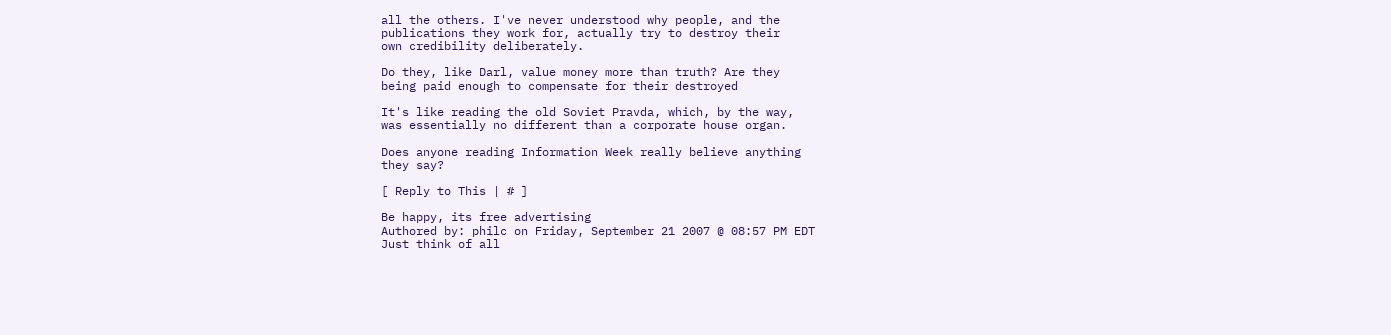all the others. I've never understood why people, and the
publications they work for, actually try to destroy their
own credibility deliberately.

Do they, like Darl, value money more than truth? Are they
being paid enough to compensate for their destroyed

It's like reading the old Soviet Pravda, which, by the way,
was essentially no different than a corporate house organ.

Does anyone reading Information Week really believe anything
they say?

[ Reply to This | # ]

Be happy, its free advertising
Authored by: philc on Friday, September 21 2007 @ 08:57 PM EDT
Just think of all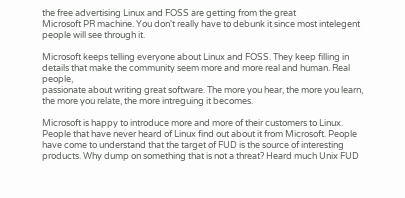the free advertising Linux and FOSS are getting from the great
Microsoft PR machine. You don't really have to debunk it since most intelegent
people will see through it.

Microsoft keeps telling everyone about Linux and FOSS. They keep filling in
details that make the community seem more and more real and human. Real people,
passionate about writing great software. The more you hear, the more you learn,
the more you relate, the more intreguing it becomes.

Microsoft is happy to introduce more and more of their customers to Linux.
People that have never heard of Linux find out about it from Microsoft. People
have come to understand that the target of FUD is the source of interesting
products. Why dump on something that is not a threat? Heard much Unix FUD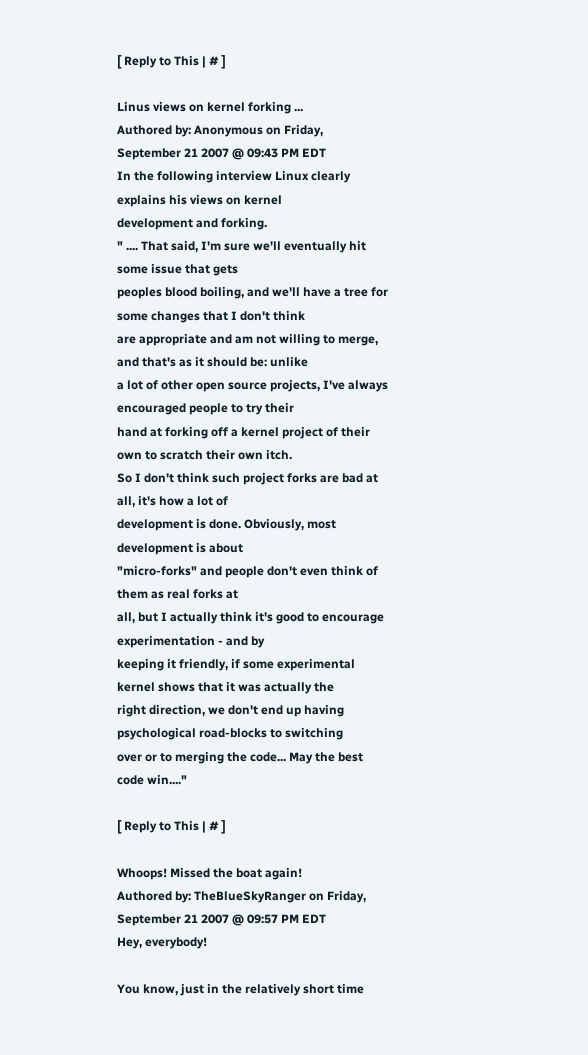[ Reply to This | # ]

Linus views on kernel forking ...
Authored by: Anonymous on Friday, September 21 2007 @ 09:43 PM EDT
In the following interview Linux clearly explains his views on kernel
development and forking.
" .... That said, I'm sure we'll eventually hit some issue that gets
peoples blood boiling, and we'll have a tree for some changes that I don't think
are appropriate and am not willing to merge, and that's as it should be: unlike
a lot of other open source projects, I've always encouraged people to try their
hand at forking off a kernel project of their own to scratch their own itch.
So I don't think such project forks are bad at all, it's how a lot of
development is done. Obviously, most development is about
"micro-forks" and people don't even think of them as real forks at
all, but I actually think it's good to encourage experimentation - and by
keeping it friendly, if some experimental kernel shows that it was actually the
right direction, we don't end up having psychological road-blocks to switching
over or to merging the code... May the best code win...."

[ Reply to This | # ]

Whoops! Missed the boat again!
Authored by: TheBlueSkyRanger on Friday, September 21 2007 @ 09:57 PM EDT
Hey, everybody!

You know, just in the relatively short time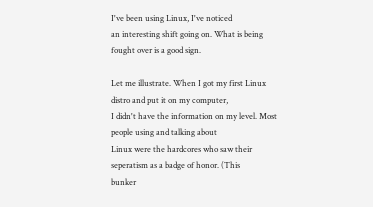I've been using Linux, I've noticed
an interesting shift going on. What is being fought over is a good sign.

Let me illustrate. When I got my first Linux distro and put it on my computer,
I didn't have the information on my level. Most people using and talking about
Linux were the hardcores who saw their seperatism as a badge of honor. (This
bunker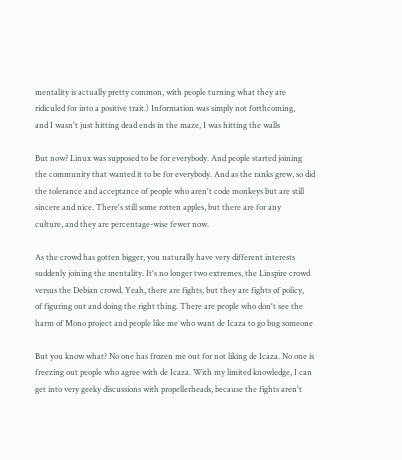mentality is actually pretty common, with people turning what they are
ridiculed for into a positive trait.) Information was simply not forthcoming,
and I wasn't just hitting dead ends in the maze, I was hitting the walls

But now? Linux was supposed to be for everybody. And people started joining
the community that wanted it to be for everybody. And as the ranks grew, so did
the tolerance and acceptance of people who aren't code monkeys but are still
sincere and nice. There's still some rotten apples, but there are for any
culture, and they are percentage-wise fewer now.

As the crowd has gotten bigger, you naturally have very different interests
suddenly joining the mentality. It's no longer two extremes, the Linspire crowd
versus the Debian crowd. Yeah, there are fights, but they are fights of policy,
of figuring out and doing the right thing. There are people who don't see the
harm of Mono project and people like me who want de Icaza to go bug someone

But you know what? No one has frozen me out for not liking de Icaza. No one is
freezing out people who agree with de Icaza. With my limited knowledge, I can
get into very geeky discussions with propellerheads, because the fights aren't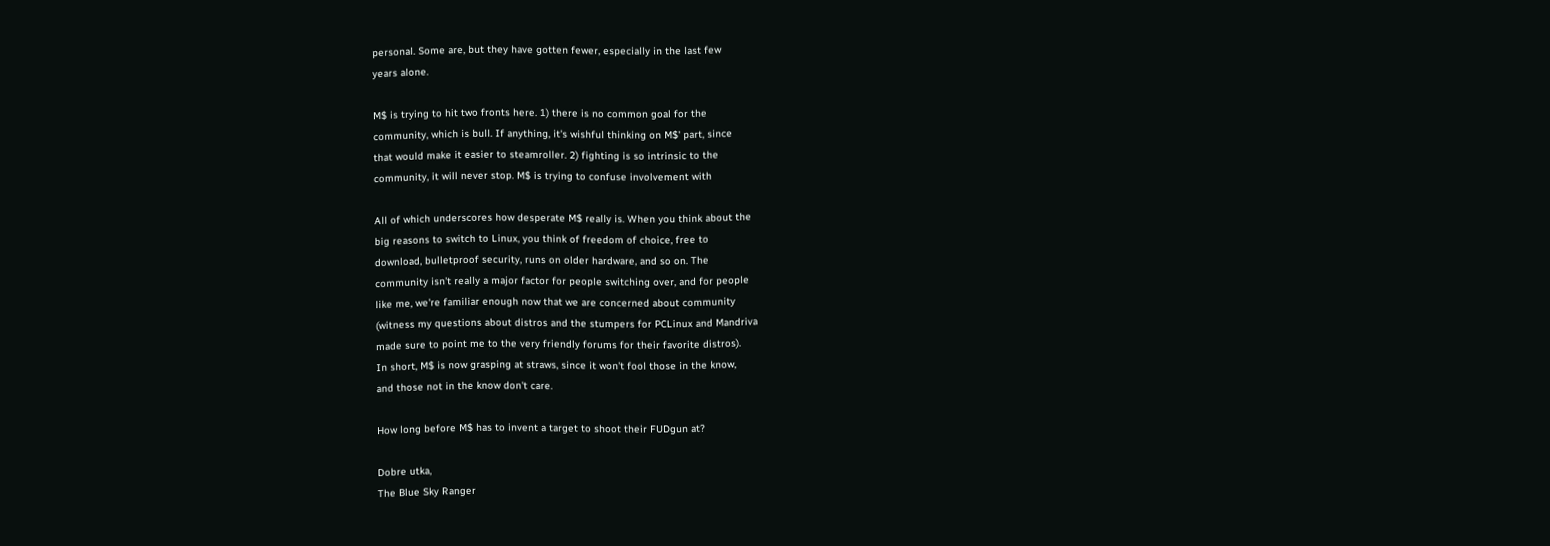personal. Some are, but they have gotten fewer, especially in the last few
years alone.

M$ is trying to hit two fronts here. 1) there is no common goal for the
community, which is bull. If anything, it's wishful thinking on M$' part, since
that would make it easier to steamroller. 2) fighting is so intrinsic to the
community, it will never stop. M$ is trying to confuse involvement with

All of which underscores how desperate M$ really is. When you think about the
big reasons to switch to Linux, you think of freedom of choice, free to
download, bulletproof security, runs on older hardware, and so on. The
community isn't really a major factor for people switching over, and for people
like me, we're familiar enough now that we are concerned about community
(witness my questions about distros and the stumpers for PCLinux and Mandriva
made sure to point me to the very friendly forums for their favorite distros).
In short, M$ is now grasping at straws, since it won't fool those in the know,
and those not in the know don't care.

How long before M$ has to invent a target to shoot their FUDgun at?

Dobre utka,
The Blue Sky Ranger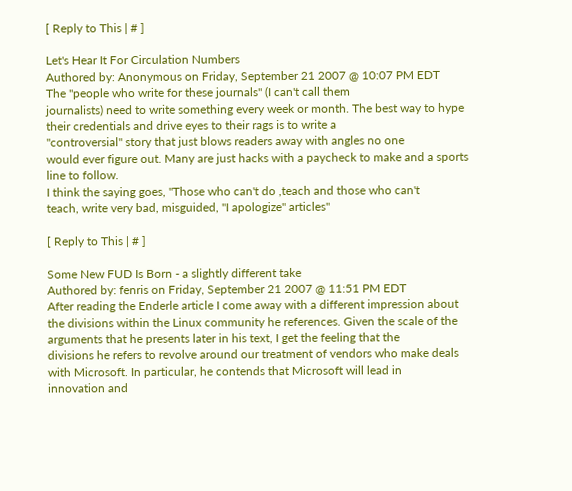[ Reply to This | # ]

Let's Hear It For Circulation Numbers
Authored by: Anonymous on Friday, September 21 2007 @ 10:07 PM EDT
The "people who write for these journals" (I can't call them
journalists) need to write something every week or month. The best way to hype
their credentials and drive eyes to their rags is to write a
"controversial" story that just blows readers away with angles no one
would ever figure out. Many are just hacks with a paycheck to make and a sports
line to follow.
I think the saying goes, "Those who can't do ,teach and those who can't
teach, write very bad, misguided, "I apologize" articles"

[ Reply to This | # ]

Some New FUD Is Born - a slightly different take
Authored by: fenris on Friday, September 21 2007 @ 11:51 PM EDT
After reading the Enderle article I come away with a different impression about
the divisions within the Linux community he references. Given the scale of the
arguments that he presents later in his text, I get the feeling that the
divisions he refers to revolve around our treatment of vendors who make deals
with Microsoft. In particular, he contends that Microsoft will lead in
innovation and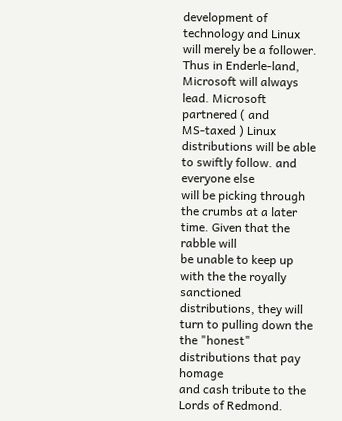development of technology and Linux will merely be a follower.
Thus in Enderle-land, Microsoft will always lead. Microsoft partnered ( and
MS-taxed ) Linux distributions will be able to swiftly follow. and everyone else
will be picking through the crumbs at a later time. Given that the rabble will
be unable to keep up with the the royally sanctioned distributions, they will
turn to pulling down the the "honest" distributions that pay homage
and cash tribute to the Lords of Redmond.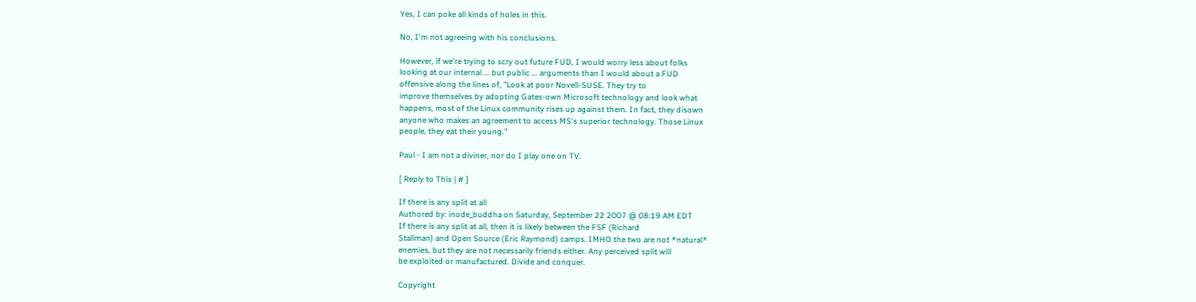Yes, I can poke all kinds of holes in this.

No, I'm not agreeing with his conclusions.

However, if we're trying to scry out future FUD, I would worry less about folks
looking at our internal ... but public ... arguments than I would about a FUD
offensive along the lines of, "Look at poor Novell-SUSE. They try to
improve themselves by adopting Gates-own Microsoft technology and look what
happens, most of the Linux community rises up against them. In fact, they disown
anyone who makes an agreement to access MS's superior technology. Those Linux
people, they eat their young."

Paul - I am not a diviner, nor do I play one on TV.

[ Reply to This | # ]

If there is any split at all
Authored by: inode_buddha on Saturday, September 22 2007 @ 08:19 AM EDT
If there is any split at all, then it is likely between the FSF (Richard
Stallman) and Open Source (Eric Raymond) camps. IMHO the two are not *natural*
enemies, but they are not necessarily friends either. Any perceived split will
be exploited or manufactured. Divide and conquer.

Copyright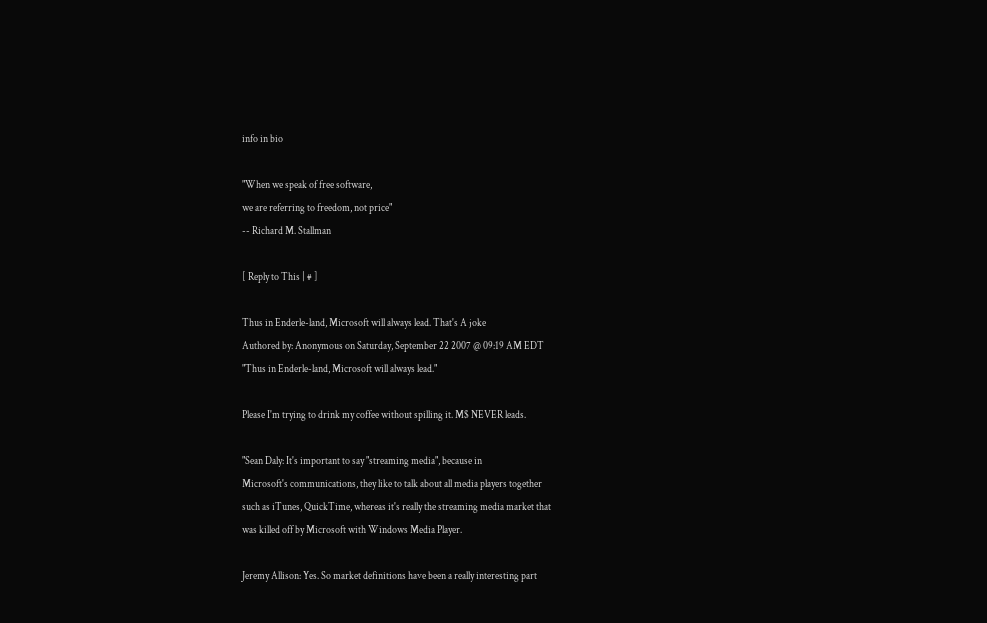info in bio

"When we speak of free software,
we are referring to freedom, not price"
-- Richard M. Stallman

[ Reply to This | # ]

Thus in Enderle-land, Microsoft will always lead. That's A joke
Authored by: Anonymous on Saturday, September 22 2007 @ 09:19 AM EDT
"Thus in Enderle-land, Microsoft will always lead."

Please I'm trying to drink my coffee without spilling it. M$ NEVER leads.

"Sean Daly: It's important to say "streaming media", because in
Microsoft's communications, they like to talk about all media players together
such as iTunes, QuickTime, whereas it's really the streaming media market that
was killed off by Microsoft with Windows Media Player.

Jeremy Allison: Yes. So market definitions have been a really interesting part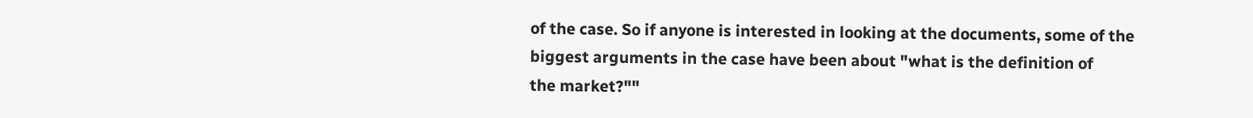of the case. So if anyone is interested in looking at the documents, some of the
biggest arguments in the case have been about "what is the definition of
the market?""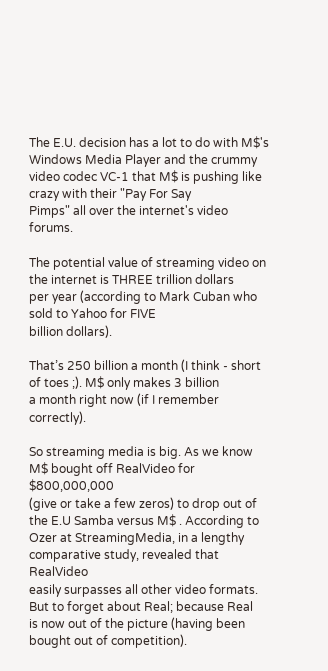The E.U. decision has a lot to do with M$'s Windows Media Player and the crummy
video codec VC-1 that M$ is pushing like crazy with their "Pay For Say
Pimps" all over the internet's video forums.

The potential value of streaming video on the internet is THREE trillion dollars
per year (according to Mark Cuban who sold to Yahoo for FIVE
billion dollars).

That’s 250 billion a month (I think - short of toes ;). M$ only makes 3 billion
a month right now (if I remember correctly).

So streaming media is big. As we know M$ bought off RealVideo for $800,000,000
(give or take a few zeros) to drop out of the E.U Samba versus M$ . According to
Ozer at StreamingMedia, in a lengthy comparative study, revealed that RealVideo
easily surpasses all other video formats. But to forget about Real; because Real
is now out of the picture (having been bought out of competition).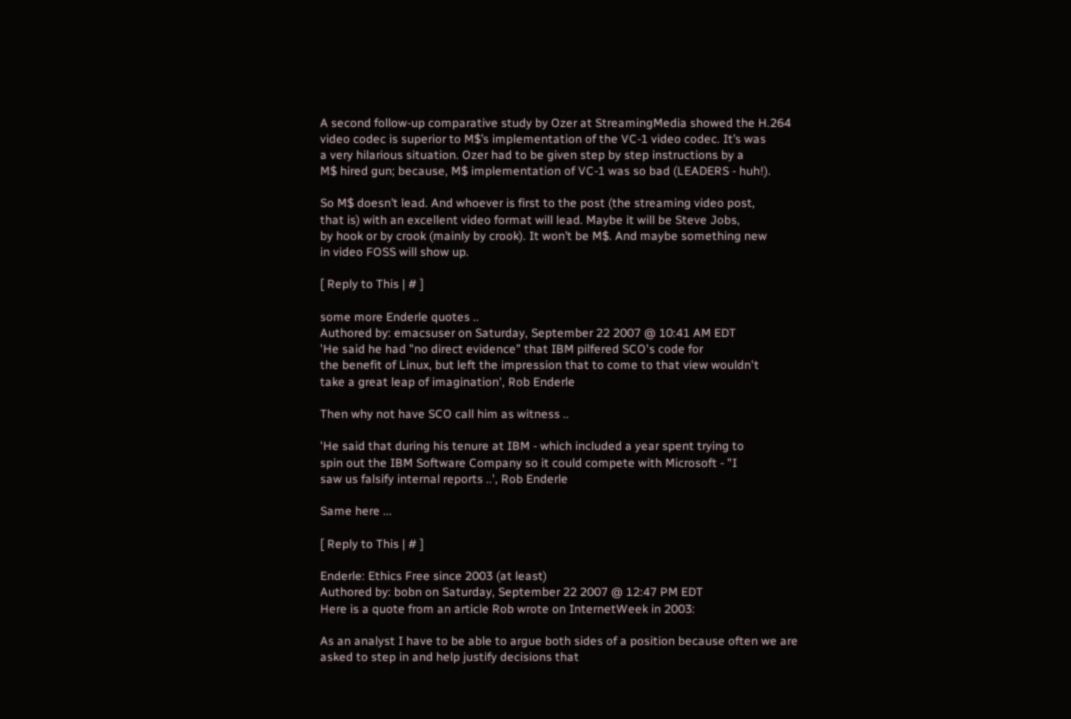A second follow-up comparative study by Ozer at StreamingMedia showed the H.264
video codec is superior to M$’s implementation of the VC-1 video codec. It’s was
a very hilarious situation. Ozer had to be given step by step instructions by a
M$ hired gun; because, M$ implementation of VC-1 was so bad (LEADERS - huh!).

So M$ doesn’t lead. And whoever is first to the post (the streaming video post,
that is) with an excellent video format will lead. Maybe it will be Steve Jobs,
by hook or by crook (mainly by crook). It won’t be M$. And maybe something new
in video FOSS will show up.

[ Reply to This | # ]

some more Enderle quotes ..
Authored by: emacsuser on Saturday, September 22 2007 @ 10:41 AM EDT
'He said he had "no direct evidence" that IBM pilfered SCO's code for
the benefit of Linux, but left the impression that to come to that view wouldn't
take a great leap of imagination', Rob Enderle

Then why not have SCO call him as witness ..

'He said that during his tenure at IBM - which included a year spent trying to
spin out the IBM Software Company so it could compete with Microsoft - "I
saw us falsify internal reports ..', Rob Enderle

Same here ...

[ Reply to This | # ]

Enderle: Ethics Free since 2003 (at least)
Authored by: bobn on Saturday, September 22 2007 @ 12:47 PM EDT
Here is a quote from an article Rob wrote on InternetWeek in 2003:

As an analyst I have to be able to argue both sides of a position because often we are asked to step in and help justify decisions that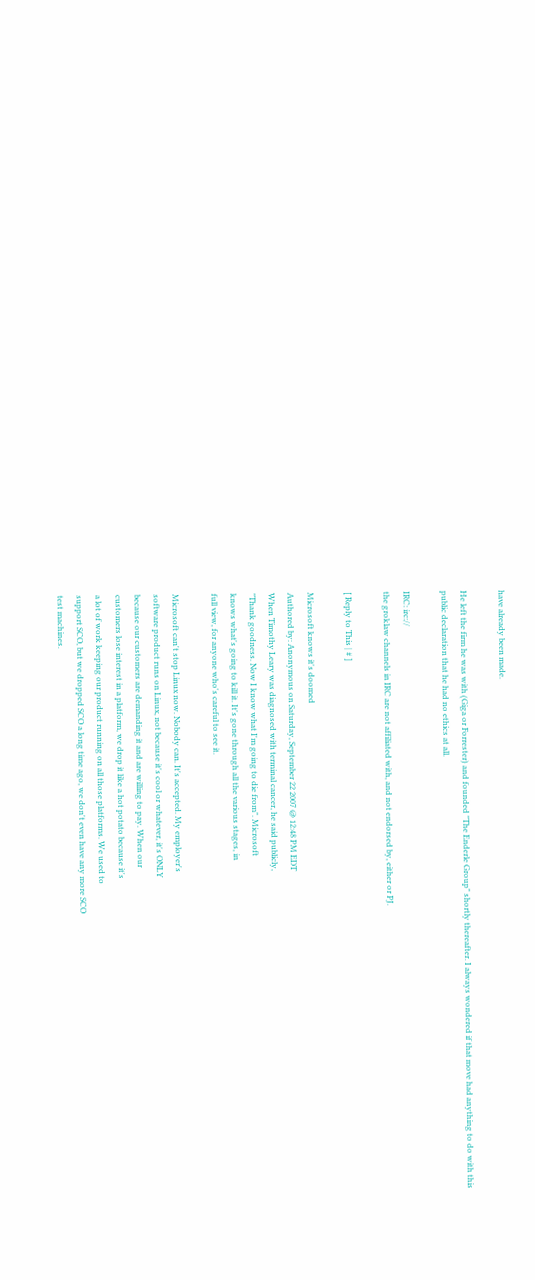have already been made.

He left the firm he was with (Giga or Forrester) and founded "The Enderle Group" shortly thereafter. I always wondered if that move had anything to do with this public declaration that he had no ethics at all.

IRC: irc://
the groklaw channels in IRC are not affiliated with, and not endorsed by, either or PJ.

[ Reply to This | # ]

Microsoft knows it's doomed
Authored by: Anonymous on Saturday, September 22 2007 @ 12:48 PM EDT
When Timothy Leary was diagnosed with terminal cancer, he said publicly,
"Thank goodness. Now I know what I'm going to die from". Microsoft
knows what's going to kill it. It's gone through all the various stages, in
full view, for anyone who's careful to see it.

Microsoft can't stop Linux now. Nobody can. It's accepted. My employer's
software product runs on Linux, not because it's cool or whatever, it's ONLY
because our customers are demanding it and are willing to pay. When our
customers lose interest in a platform, we drop it like a hot potato because it's
a lot of work keeping our product running on all those platforms. We used to
support SCO, but we dropped SCO a long time ago, we don't even have any more SCO
test machines.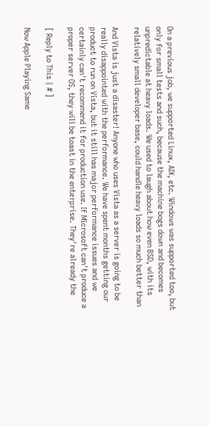On a previous job, we supported Linux, AIX, etc. Windows was supported too, but
only for small tests and such, because the machine bogs down and becomes
unpredictable at heavy loads. We used to laugh about how even BSD, with its
relatively small developer base, could handle heavy loads so much better than

And Vista is just a disaster! Anyone who uses Vista as a server is going to be
really disappointed with the performance. We have spent months getting our
product to run on Vista, but it still has major performance issues and we
certainly can't recommend it for production use. If Microsoft can't produce a
proper server OS, they will be toast in the enterprise. They're already the

[ Reply to This | # ]

Now Apple Playing Same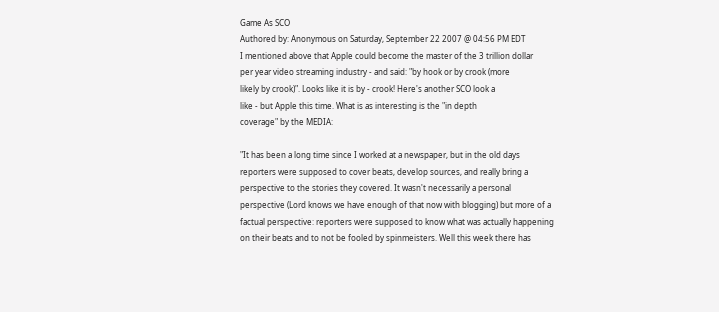Game As SCO
Authored by: Anonymous on Saturday, September 22 2007 @ 04:56 PM EDT
I mentioned above that Apple could become the master of the 3 trillion dollar
per year video streaming industry - and said: "by hook or by crook (more
likely by crook)". Looks like it is by - crook! Here's another SCO look a
like - but Apple this time. What is as interesting is the "in depth
coverage" by the MEDIA:

"It has been a long time since I worked at a newspaper, but in the old days
reporters were supposed to cover beats, develop sources, and really bring a
perspective to the stories they covered. It wasn't necessarily a personal
perspective (Lord knows we have enough of that now with blogging) but more of a
factual perspective: reporters were supposed to know what was actually happening
on their beats and to not be fooled by spinmeisters. Well this week there has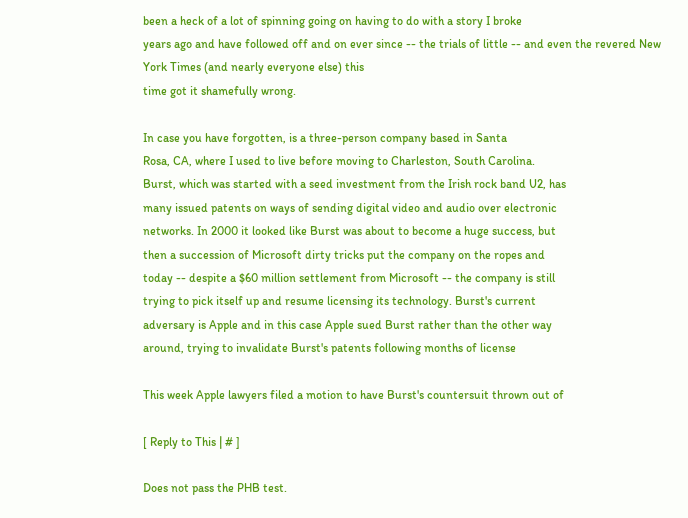been a heck of a lot of spinning going on having to do with a story I broke
years ago and have followed off and on ever since -- the trials of little -- and even the revered New York Times (and nearly everyone else) this
time got it shamefully wrong.

In case you have forgotten, is a three-person company based in Santa
Rosa, CA, where I used to live before moving to Charleston, South Carolina.
Burst, which was started with a seed investment from the Irish rock band U2, has
many issued patents on ways of sending digital video and audio over electronic
networks. In 2000 it looked like Burst was about to become a huge success, but
then a succession of Microsoft dirty tricks put the company on the ropes and
today -- despite a $60 million settlement from Microsoft -- the company is still
trying to pick itself up and resume licensing its technology. Burst's current
adversary is Apple and in this case Apple sued Burst rather than the other way
around, trying to invalidate Burst's patents following months of license

This week Apple lawyers filed a motion to have Burst's countersuit thrown out of

[ Reply to This | # ]

Does not pass the PHB test.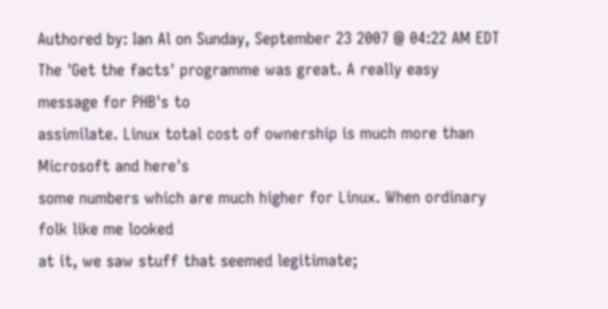Authored by: Ian Al on Sunday, September 23 2007 @ 04:22 AM EDT
The 'Get the facts' programme was great. A really easy message for PHB's to
assimilate. Linux total cost of ownership is much more than Microsoft and here's
some numbers which are much higher for Linux. When ordinary folk like me looked
at it, we saw stuff that seemed legitimate;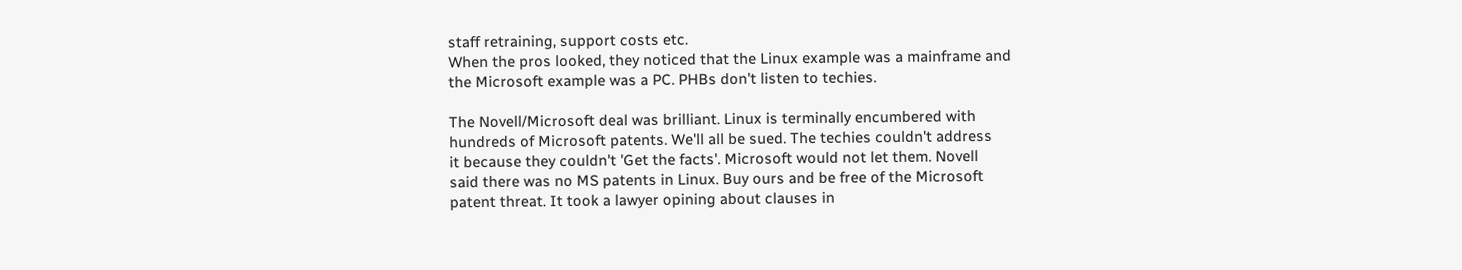staff retraining, support costs etc.
When the pros looked, they noticed that the Linux example was a mainframe and
the Microsoft example was a PC. PHBs don't listen to techies.

The Novell/Microsoft deal was brilliant. Linux is terminally encumbered with
hundreds of Microsoft patents. We'll all be sued. The techies couldn't address
it because they couldn't 'Get the facts'. Microsoft would not let them. Novell
said there was no MS patents in Linux. Buy ours and be free of the Microsoft
patent threat. It took a lawyer opining about clauses in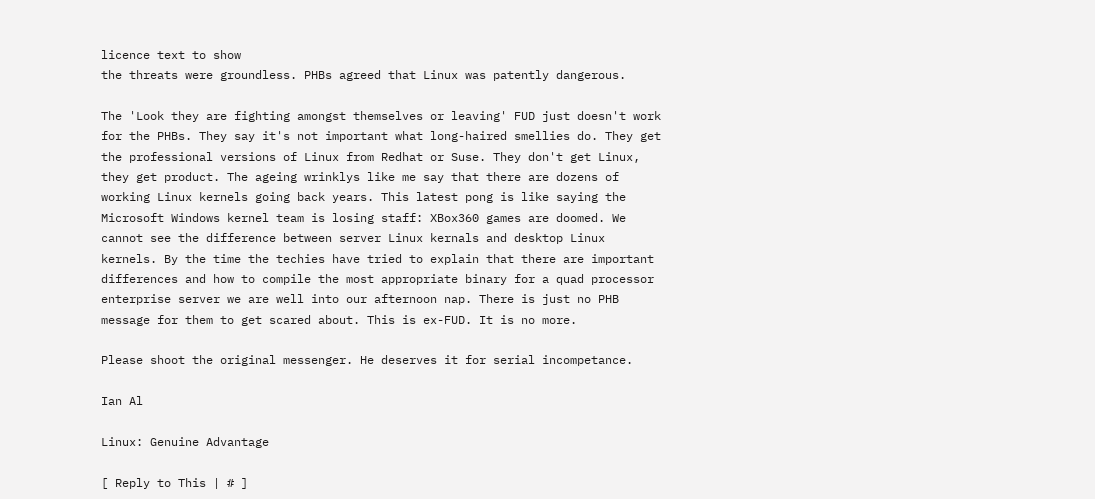licence text to show
the threats were groundless. PHBs agreed that Linux was patently dangerous.

The 'Look they are fighting amongst themselves or leaving' FUD just doesn't work
for the PHBs. They say it's not important what long-haired smellies do. They get
the professional versions of Linux from Redhat or Suse. They don't get Linux,
they get product. The ageing wrinklys like me say that there are dozens of
working Linux kernels going back years. This latest pong is like saying the
Microsoft Windows kernel team is losing staff: XBox360 games are doomed. We
cannot see the difference between server Linux kernals and desktop Linux
kernels. By the time the techies have tried to explain that there are important
differences and how to compile the most appropriate binary for a quad processor
enterprise server we are well into our afternoon nap. There is just no PHB
message for them to get scared about. This is ex-FUD. It is no more.

Please shoot the original messenger. He deserves it for serial incompetance.

Ian Al

Linux: Genuine Advantage

[ Reply to This | # ]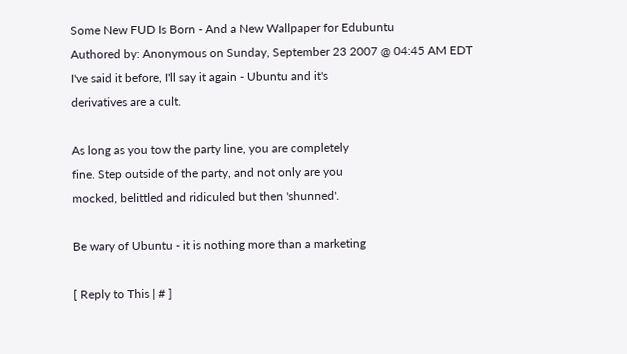Some New FUD Is Born - And a New Wallpaper for Edubuntu
Authored by: Anonymous on Sunday, September 23 2007 @ 04:45 AM EDT
I've said it before, I'll say it again - Ubuntu and it's
derivatives are a cult.

As long as you tow the party line, you are completely
fine. Step outside of the party, and not only are you
mocked, belittled and ridiculed but then 'shunned'.

Be wary of Ubuntu - it is nothing more than a marketing

[ Reply to This | # ]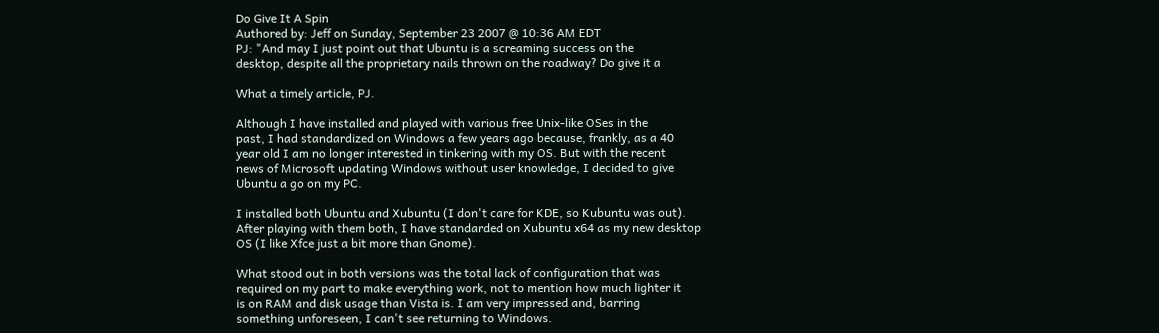Do Give It A Spin
Authored by: Jeff on Sunday, September 23 2007 @ 10:36 AM EDT
PJ: "And may I just point out that Ubuntu is a screaming success on the
desktop, despite all the proprietary nails thrown on the roadway? Do give it a

What a timely article, PJ.

Although I have installed and played with various free Unix-like OSes in the
past, I had standardized on Windows a few years ago because, frankly, as a 40
year old I am no longer interested in tinkering with my OS. But with the recent
news of Microsoft updating Windows without user knowledge, I decided to give
Ubuntu a go on my PC.

I installed both Ubuntu and Xubuntu (I don't care for KDE, so Kubuntu was out).
After playing with them both, I have standarded on Xubuntu x64 as my new desktop
OS (I like Xfce just a bit more than Gnome).

What stood out in both versions was the total lack of configuration that was
required on my part to make everything work, not to mention how much lighter it
is on RAM and disk usage than Vista is. I am very impressed and, barring
something unforeseen, I can't see returning to Windows.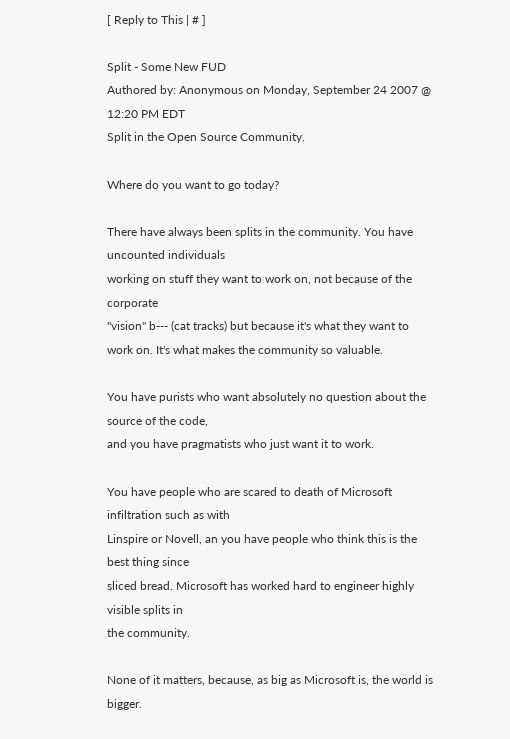[ Reply to This | # ]

Split - Some New FUD
Authored by: Anonymous on Monday, September 24 2007 @ 12:20 PM EDT
Split in the Open Source Community.

Where do you want to go today?

There have always been splits in the community. You have uncounted individuals
working on stuff they want to work on, not because of the corporate
"vision" b--- (cat tracks) but because it's what they want to
work on. It's what makes the community so valuable.

You have purists who want absolutely no question about the source of the code,
and you have pragmatists who just want it to work.

You have people who are scared to death of Microsoft infiltration such as with
Linspire or Novell, an you have people who think this is the best thing since
sliced bread. Microsoft has worked hard to engineer highly visible splits in
the community.

None of it matters, because, as big as Microsoft is, the world is bigger.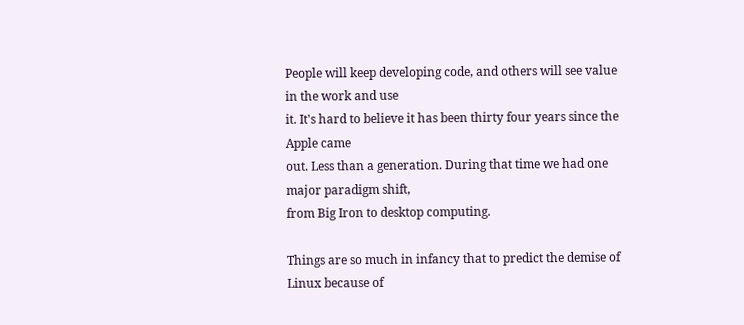People will keep developing code, and others will see value in the work and use
it. It's hard to believe it has been thirty four years since the Apple came
out. Less than a generation. During that time we had one major paradigm shift,
from Big Iron to desktop computing.

Things are so much in infancy that to predict the demise of Linux because of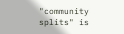"community splits" is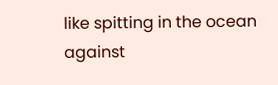like spitting in the ocean against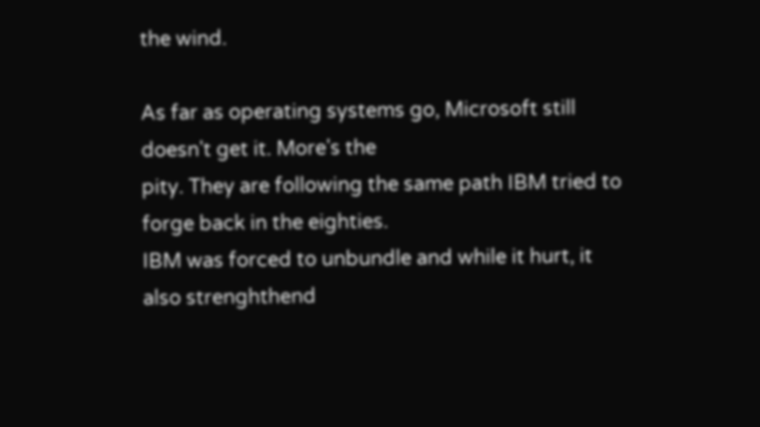the wind.

As far as operating systems go, Microsoft still doesn't get it. More's the
pity. They are following the same path IBM tried to forge back in the eighties.
IBM was forced to unbundle and while it hurt, it also strenghthend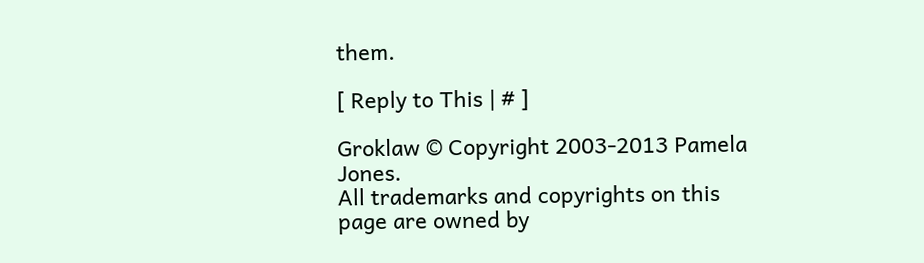them.

[ Reply to This | # ]

Groklaw © Copyright 2003-2013 Pamela Jones.
All trademarks and copyrights on this page are owned by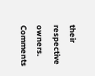their respective owners.
Comments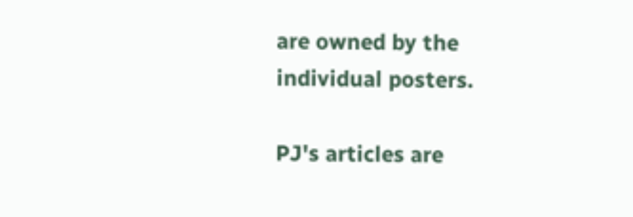are owned by the individual posters.

PJ's articles are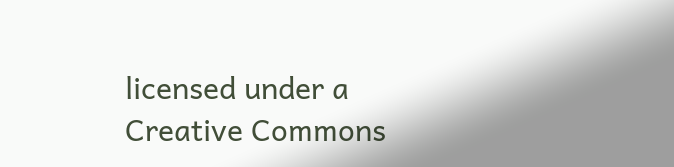licensed under a Creative Commons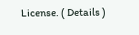License. ( Details )